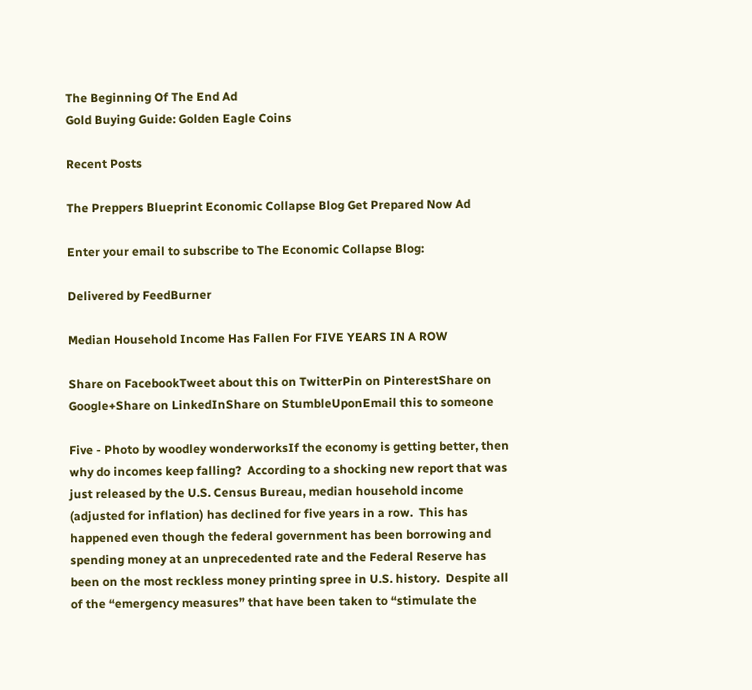The Beginning Of The End Ad
Gold Buying Guide: Golden Eagle Coins

Recent Posts

The Preppers Blueprint Economic Collapse Blog Get Prepared Now Ad

Enter your email to subscribe to The Economic Collapse Blog:

Delivered by FeedBurner

Median Household Income Has Fallen For FIVE YEARS IN A ROW

Share on FacebookTweet about this on TwitterPin on PinterestShare on Google+Share on LinkedInShare on StumbleUponEmail this to someone

Five - Photo by woodley wonderworksIf the economy is getting better, then why do incomes keep falling?  According to a shocking new report that was just released by the U.S. Census Bureau, median household income (adjusted for inflation) has declined for five years in a row.  This has happened even though the federal government has been borrowing and spending money at an unprecedented rate and the Federal Reserve has been on the most reckless money printing spree in U.S. history.  Despite all of the “emergency measures” that have been taken to “stimulate the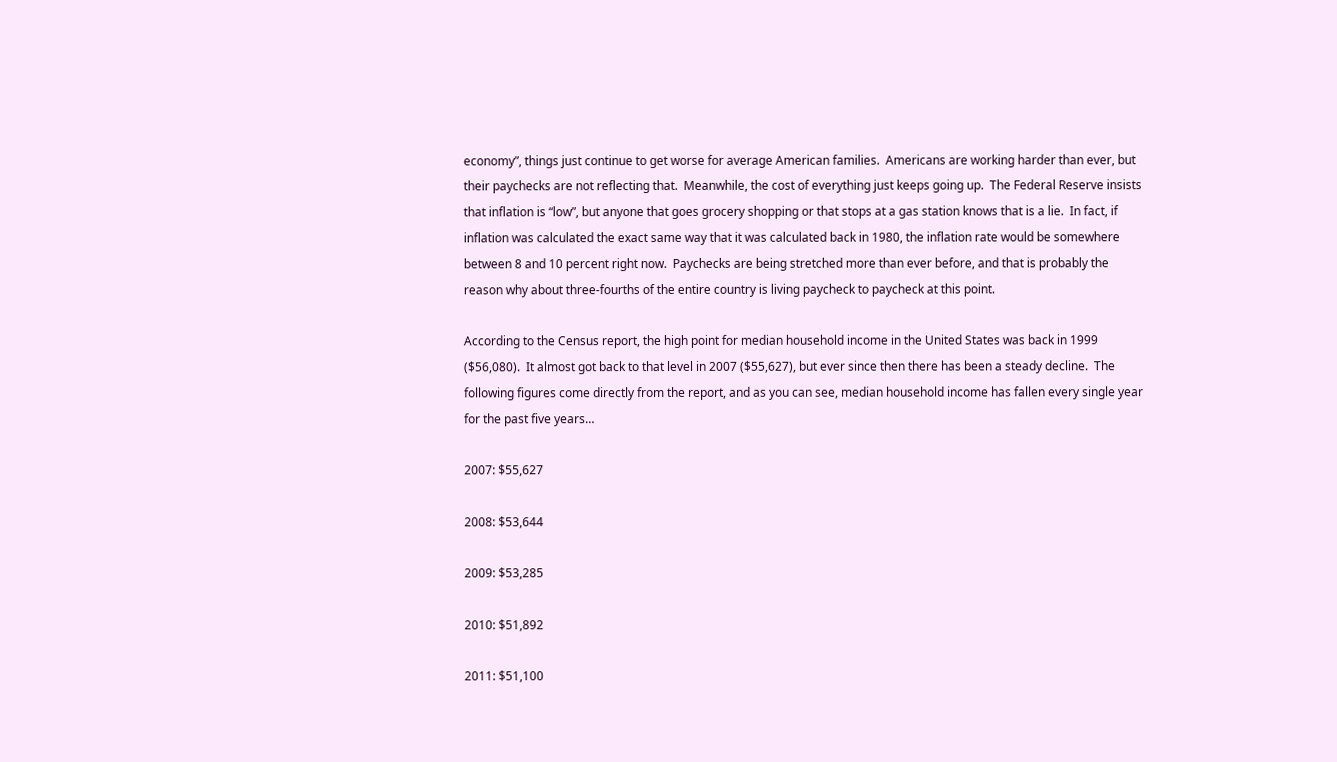economy”, things just continue to get worse for average American families.  Americans are working harder than ever, but their paychecks are not reflecting that.  Meanwhile, the cost of everything just keeps going up.  The Federal Reserve insists that inflation is “low”, but anyone that goes grocery shopping or that stops at a gas station knows that is a lie.  In fact, if inflation was calculated the exact same way that it was calculated back in 1980, the inflation rate would be somewhere between 8 and 10 percent right now.  Paychecks are being stretched more than ever before, and that is probably the reason why about three-fourths of the entire country is living paycheck to paycheck at this point.

According to the Census report, the high point for median household income in the United States was back in 1999 ($56,080).  It almost got back to that level in 2007 ($55,627), but ever since then there has been a steady decline.  The following figures come directly from the report, and as you can see, median household income has fallen every single year for the past five years…

2007: $55,627

2008: $53,644

2009: $53,285

2010: $51,892

2011: $51,100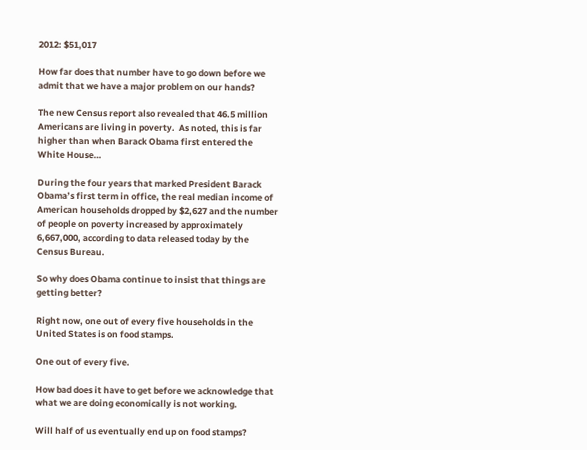2012: $51,017

How far does that number have to go down before we admit that we have a major problem on our hands?

The new Census report also revealed that 46.5 million Americans are living in poverty.  As noted, this is far higher than when Barack Obama first entered the White House…

During the four years that marked President Barack Obama’s first term in office, the real median income of American households dropped by $2,627 and the number of people on poverty increased by approximately 6,667,000, according to data released today by the Census Bureau.

So why does Obama continue to insist that things are getting better?

Right now, one out of every five households in the United States is on food stamps.

One out of every five.

How bad does it have to get before we acknowledge that what we are doing economically is not working.

Will half of us eventually end up on food stamps?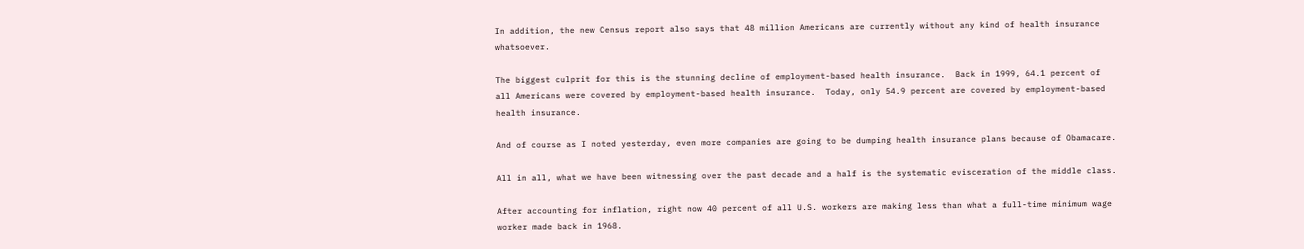In addition, the new Census report also says that 48 million Americans are currently without any kind of health insurance whatsoever.

The biggest culprit for this is the stunning decline of employment-based health insurance.  Back in 1999, 64.1 percent of all Americans were covered by employment-based health insurance.  Today, only 54.9 percent are covered by employment-based health insurance.

And of course as I noted yesterday, even more companies are going to be dumping health insurance plans because of Obamacare.

All in all, what we have been witnessing over the past decade and a half is the systematic evisceration of the middle class.

After accounting for inflation, right now 40 percent of all U.S. workers are making less than what a full-time minimum wage worker made back in 1968.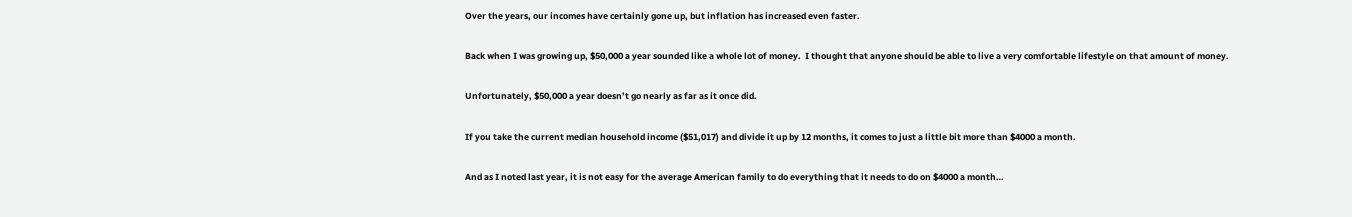Over the years, our incomes have certainly gone up, but inflation has increased even faster.

Back when I was growing up, $50,000 a year sounded like a whole lot of money.  I thought that anyone should be able to live a very comfortable lifestyle on that amount of money.

Unfortunately, $50,000 a year doesn’t go nearly as far as it once did.

If you take the current median household income ($51,017) and divide it up by 12 months, it comes to just a little bit more than $4000 a month.

And as I noted last year, it is not easy for the average American family to do everything that it needs to do on $4000 a month…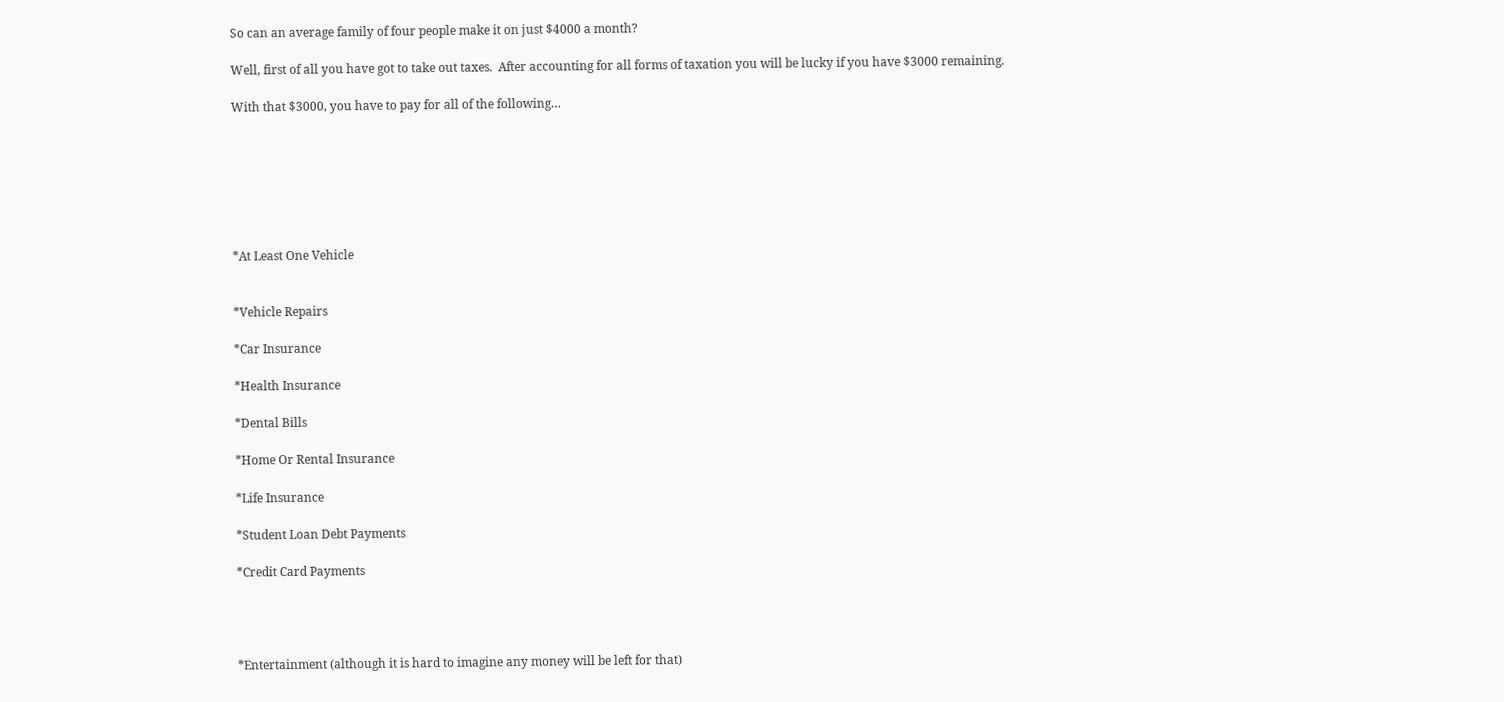So can an average family of four people make it on just $4000 a month?

Well, first of all you have got to take out taxes.  After accounting for all forms of taxation you will be lucky if you have $3000 remaining.

With that $3000, you have to pay for all of the following…







*At Least One Vehicle


*Vehicle Repairs

*Car Insurance

*Health Insurance

*Dental Bills

*Home Or Rental Insurance

*Life Insurance

*Student Loan Debt Payments

*Credit Card Payments




*Entertainment (although it is hard to imagine any money will be left for that)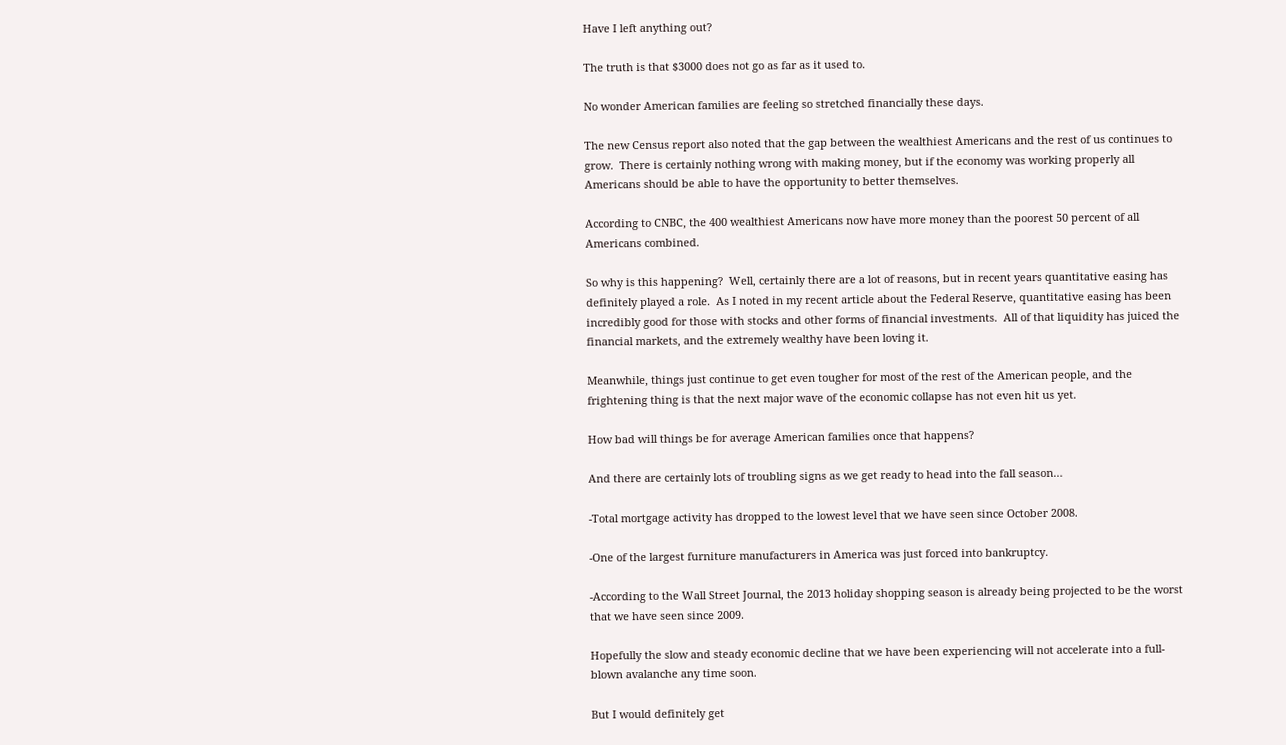Have I left anything out?

The truth is that $3000 does not go as far as it used to.

No wonder American families are feeling so stretched financially these days.

The new Census report also noted that the gap between the wealthiest Americans and the rest of us continues to grow.  There is certainly nothing wrong with making money, but if the economy was working properly all Americans should be able to have the opportunity to better themselves.

According to CNBC, the 400 wealthiest Americans now have more money than the poorest 50 percent of all Americans combined.

So why is this happening?  Well, certainly there are a lot of reasons, but in recent years quantitative easing has definitely played a role.  As I noted in my recent article about the Federal Reserve, quantitative easing has been incredibly good for those with stocks and other forms of financial investments.  All of that liquidity has juiced the financial markets, and the extremely wealthy have been loving it.

Meanwhile, things just continue to get even tougher for most of the rest of the American people, and the frightening thing is that the next major wave of the economic collapse has not even hit us yet.

How bad will things be for average American families once that happens?

And there are certainly lots of troubling signs as we get ready to head into the fall season…

-Total mortgage activity has dropped to the lowest level that we have seen since October 2008.

-One of the largest furniture manufacturers in America was just forced into bankruptcy.

-According to the Wall Street Journal, the 2013 holiday shopping season is already being projected to be the worst that we have seen since 2009.

Hopefully the slow and steady economic decline that we have been experiencing will not accelerate into a full-blown avalanche any time soon.

But I would definitely get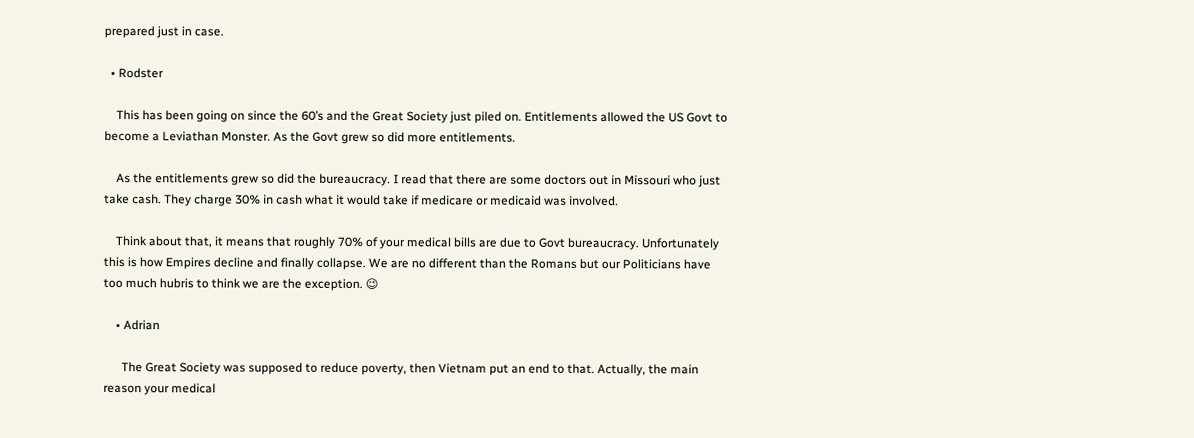prepared just in case.

  • Rodster

    This has been going on since the 60’s and the Great Society just piled on. Entitlements allowed the US Govt to become a Leviathan Monster. As the Govt grew so did more entitlements.

    As the entitlements grew so did the bureaucracy. I read that there are some doctors out in Missouri who just take cash. They charge 30% in cash what it would take if medicare or medicaid was involved.

    Think about that, it means that roughly 70% of your medical bills are due to Govt bureaucracy. Unfortunately this is how Empires decline and finally collapse. We are no different than the Romans but our Politicians have too much hubris to think we are the exception. 😉

    • Adrian

      The Great Society was supposed to reduce poverty, then Vietnam put an end to that. Actually, the main reason your medical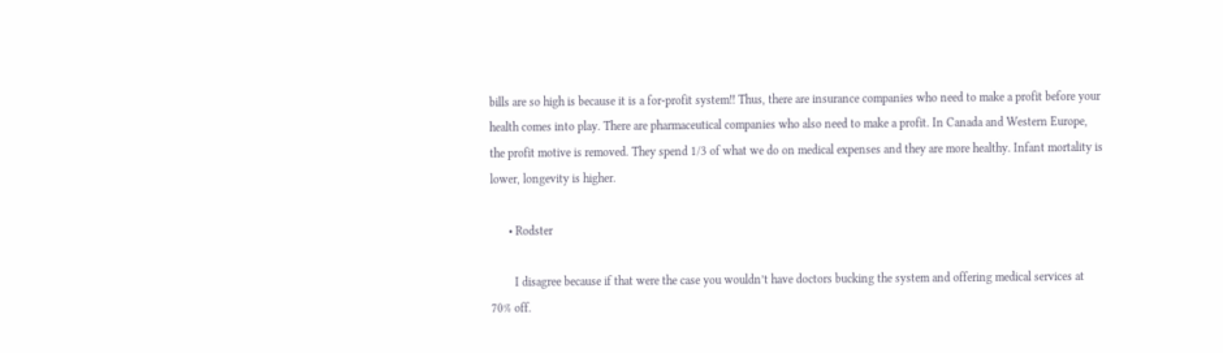bills are so high is because it is a for-profit system!! Thus, there are insurance companies who need to make a profit before your health comes into play. There are pharmaceutical companies who also need to make a profit. In Canada and Western Europe, the profit motive is removed. They spend 1/3 of what we do on medical expenses and they are more healthy. Infant mortality is lower, longevity is higher.

      • Rodster

        I disagree because if that were the case you wouldn’t have doctors bucking the system and offering medical services at 70% off.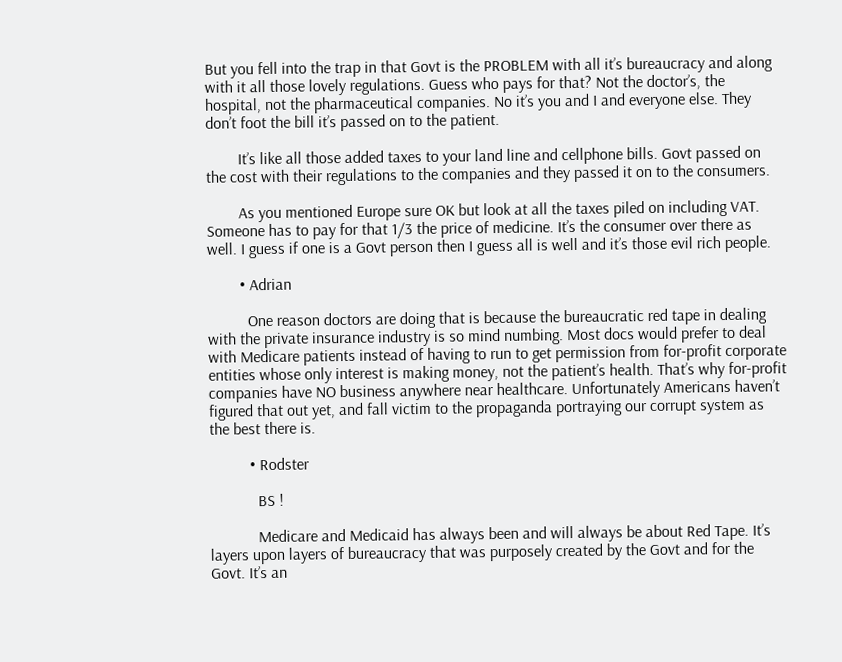But you fell into the trap in that Govt is the PROBLEM with all it’s bureaucracy and along with it all those lovely regulations. Guess who pays for that? Not the doctor’s, the hospital, not the pharmaceutical companies. No it’s you and I and everyone else. They don’t foot the bill it’s passed on to the patient.

        It’s like all those added taxes to your land line and cellphone bills. Govt passed on the cost with their regulations to the companies and they passed it on to the consumers.

        As you mentioned Europe sure OK but look at all the taxes piled on including VAT. Someone has to pay for that 1/3 the price of medicine. It’s the consumer over there as well. I guess if one is a Govt person then I guess all is well and it’s those evil rich people.

        • Adrian

          One reason doctors are doing that is because the bureaucratic red tape in dealing with the private insurance industry is so mind numbing. Most docs would prefer to deal with Medicare patients instead of having to run to get permission from for-profit corporate entities whose only interest is making money, not the patient’s health. That’s why for-profit companies have NO business anywhere near healthcare. Unfortunately Americans haven’t figured that out yet, and fall victim to the propaganda portraying our corrupt system as the best there is.

          • Rodster

            BS !

            Medicare and Medicaid has always been and will always be about Red Tape. It’s layers upon layers of bureaucracy that was purposely created by the Govt and for the Govt. It’s an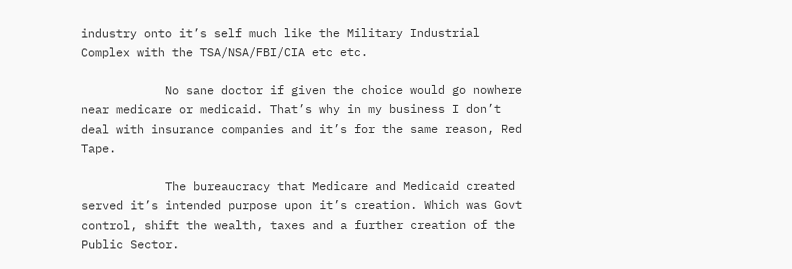industry onto it’s self much like the Military Industrial Complex with the TSA/NSA/FBI/CIA etc etc.

            No sane doctor if given the choice would go nowhere near medicare or medicaid. That’s why in my business I don’t deal with insurance companies and it’s for the same reason, Red Tape.

            The bureaucracy that Medicare and Medicaid created served it’s intended purpose upon it’s creation. Which was Govt control, shift the wealth, taxes and a further creation of the Public Sector.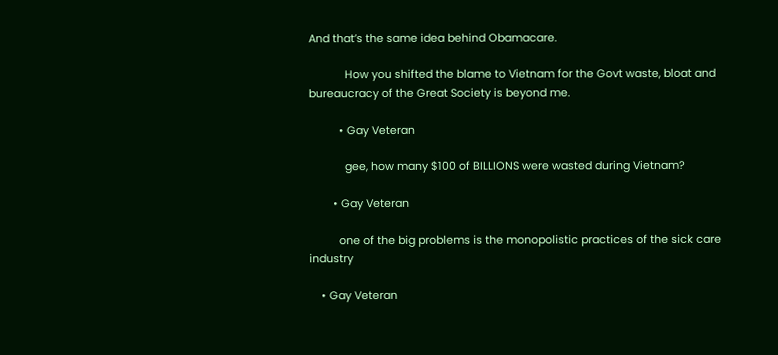And that’s the same idea behind Obamacare.

            How you shifted the blame to Vietnam for the Govt waste, bloat and bureaucracy of the Great Society is beyond me.

          • Gay Veteran

            gee, how many $100 of BILLIONS were wasted during Vietnam?

        • Gay Veteran

          one of the big problems is the monopolistic practices of the sick care industry

    • Gay Veteran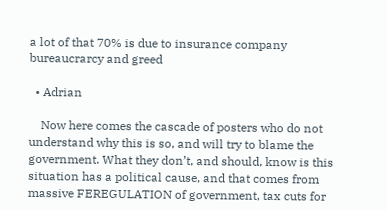a lot of that 70% is due to insurance company bureaucrarcy and greed

  • Adrian

    Now here comes the cascade of posters who do not understand why this is so, and will try to blame the government. What they don’t, and should, know is this situation has a political cause, and that comes from massive FEREGULATION of government, tax cuts for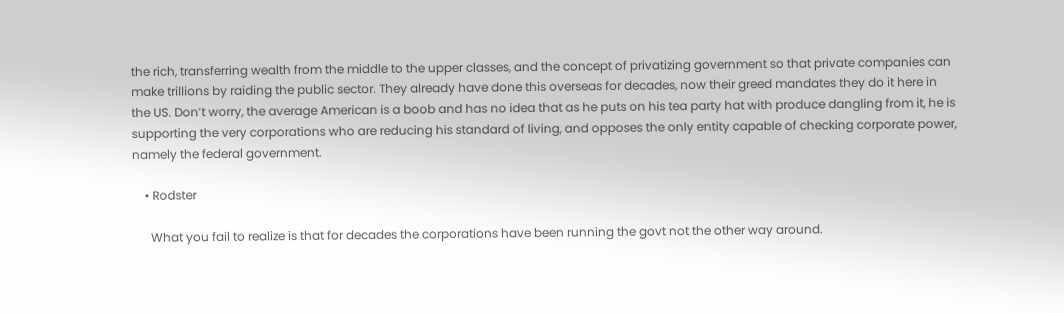the rich, transferring wealth from the middle to the upper classes, and the concept of privatizing government so that private companies can make trillions by raiding the public sector. They already have done this overseas for decades, now their greed mandates they do it here in the US. Don’t worry, the average American is a boob and has no idea that as he puts on his tea party hat with produce dangling from it, he is supporting the very corporations who are reducing his standard of living, and opposes the only entity capable of checking corporate power, namely the federal government.

    • Rodster

      What you fail to realize is that for decades the corporations have been running the govt not the other way around.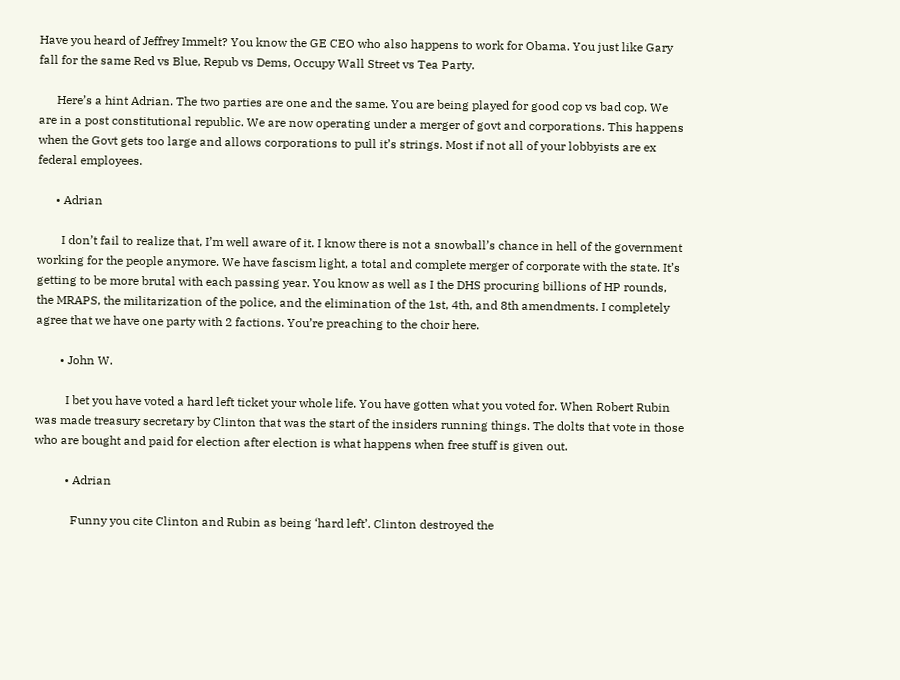Have you heard of Jeffrey Immelt? You know the GE CEO who also happens to work for Obama. You just like Gary fall for the same Red vs Blue, Repub vs Dems, Occupy Wall Street vs Tea Party.

      Here’s a hint Adrian. The two parties are one and the same. You are being played for good cop vs bad cop. We are in a post constitutional republic. We are now operating under a merger of govt and corporations. This happens when the Govt gets too large and allows corporations to pull it’s strings. Most if not all of your lobbyists are ex federal employees.

      • Adrian

        I don’t fail to realize that, I’m well aware of it. I know there is not a snowball’s chance in hell of the government working for the people anymore. We have fascism light, a total and complete merger of corporate with the state. It’s getting to be more brutal with each passing year. You know as well as I the DHS procuring billions of HP rounds, the MRAPS, the militarization of the police, and the elimination of the 1st, 4th, and 8th amendments. I completely agree that we have one party with 2 factions. You’re preaching to the choir here.

        • John W.

          I bet you have voted a hard left ticket your whole life. You have gotten what you voted for. When Robert Rubin was made treasury secretary by Clinton that was the start of the insiders running things. The dolts that vote in those who are bought and paid for election after election is what happens when free stuff is given out.

          • Adrian

            Funny you cite Clinton and Rubin as being ‘hard left’. Clinton destroyed the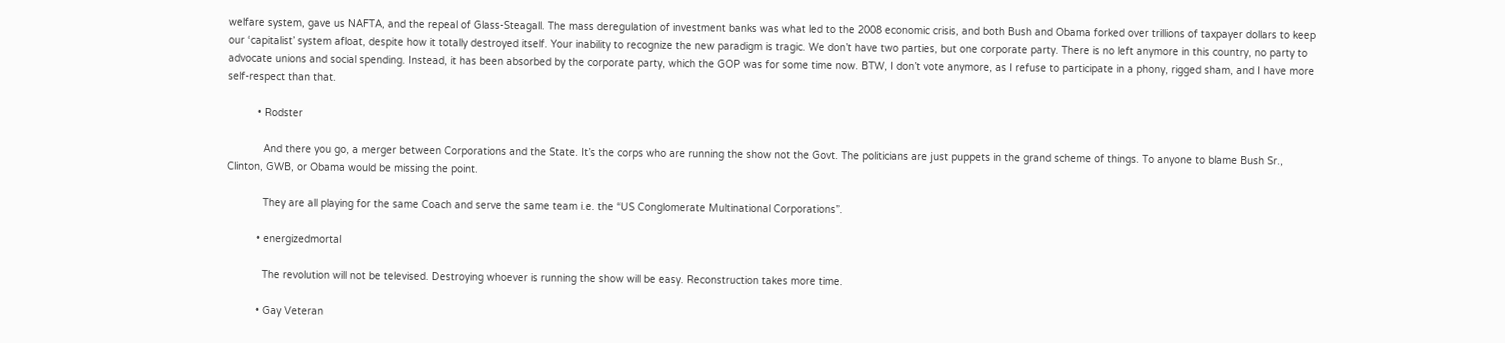welfare system, gave us NAFTA, and the repeal of Glass-Steagall. The mass deregulation of investment banks was what led to the 2008 economic crisis, and both Bush and Obama forked over trillions of taxpayer dollars to keep our ‘capitalist’ system afloat, despite how it totally destroyed itself. Your inability to recognize the new paradigm is tragic. We don’t have two parties, but one corporate party. There is no left anymore in this country, no party to advocate unions and social spending. Instead, it has been absorbed by the corporate party, which the GOP was for some time now. BTW, I don’t vote anymore, as I refuse to participate in a phony, rigged sham, and I have more self-respect than that.

          • Rodster

            And there you go, a merger between Corporations and the State. It’s the corps who are running the show not the Govt. The politicians are just puppets in the grand scheme of things. To anyone to blame Bush Sr., Clinton, GWB, or Obama would be missing the point.

            They are all playing for the same Coach and serve the same team i.e. the “US Conglomerate Multinational Corporations”.

          • energizedmortal

            The revolution will not be televised. Destroying whoever is running the show will be easy. Reconstruction takes more time.

          • Gay Veteran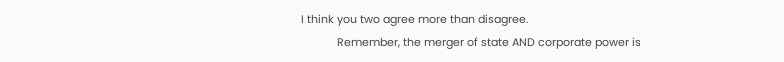I think you two agree more than disagree.
            Remember, the merger of state AND corporate power is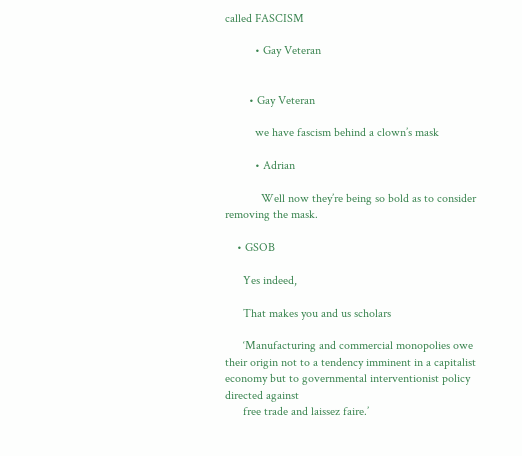called FASCISM

          • Gay Veteran


        • Gay Veteran

          we have fascism behind a clown’s mask

          • Adrian

            Well now they’re being so bold as to consider removing the mask.

    • GSOB

      Yes indeed,

      That makes you and us scholars

      ‘Manufacturing and commercial monopolies owe their origin not to a tendency imminent in a capitalist economy but to governmental interventionist policy directed against
      free trade and laissez faire.’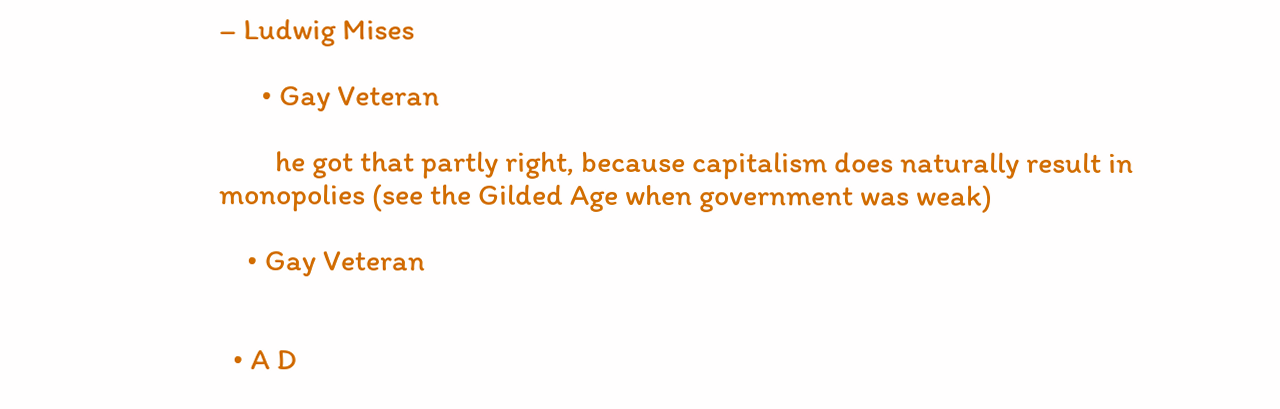– Ludwig Mises

      • Gay Veteran

        he got that partly right, because capitalism does naturally result in monopolies (see the Gilded Age when government was weak)

    • Gay Veteran


  • A D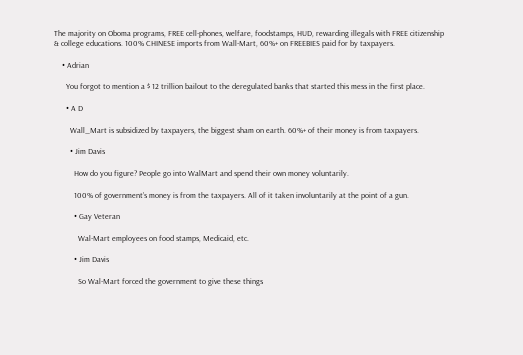The majority on Oboma programs, FREE cell-phones, welfare, foodstamps, HUD, rewarding illegals with FREE citizenship & college educations. 100% CHINESE imports from Wall-Mart, 60%+ on FREEBIES paid for by taxpayers.

    • Adrian

      You forgot to mention a $ 12 trillion bailout to the deregulated banks that started this mess in the first place.

      • A D

        Wall_Mart is subsidized by taxpayers, the biggest sham on earth. 60%+ of their money is from taxpayers.

        • Jim Davis

          How do you figure? People go into WalMart and spend their own money voluntarily.

          100% of government’s money is from the taxpayers. All of it taken involuntarily at the point of a gun.

          • Gay Veteran

            Wal-Mart employees on food stamps, Medicaid, etc.

          • Jim Davis

            So Wal-Mart forced the government to give these things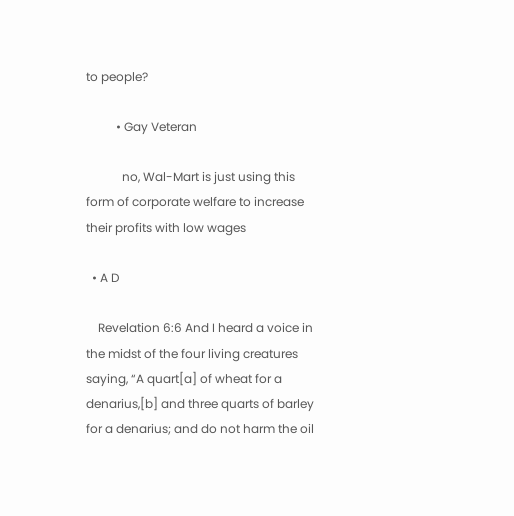to people?

          • Gay Veteran

            no, Wal-Mart is just using this form of corporate welfare to increase their profits with low wages

  • A D

    Revelation 6:6 And I heard a voice in the midst of the four living creatures saying, “A quart[a] of wheat for a denarius,[b] and three quarts of barley for a denarius; and do not harm the oil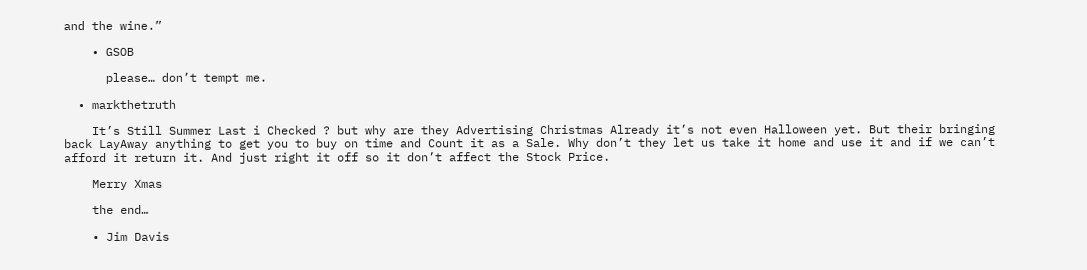and the wine.”

    • GSOB

      please… don’t tempt me.

  • markthetruth

    It’s Still Summer Last i Checked ? but why are they Advertising Christmas Already it’s not even Halloween yet. But their bringing back LayAway anything to get you to buy on time and Count it as a Sale. Why don’t they let us take it home and use it and if we can’t afford it return it. And just right it off so it don’t affect the Stock Price.

    Merry Xmas

    the end…

    • Jim Davis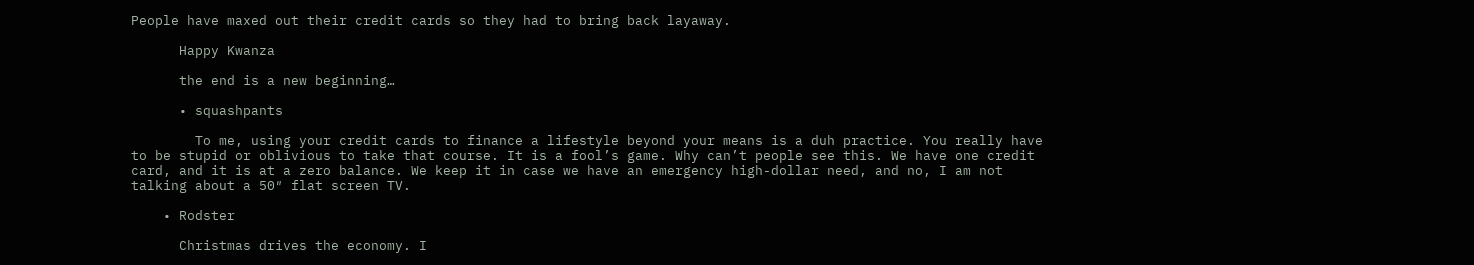People have maxed out their credit cards so they had to bring back layaway.

      Happy Kwanza

      the end is a new beginning…

      • squashpants

        To me, using your credit cards to finance a lifestyle beyond your means is a duh practice. You really have to be stupid or oblivious to take that course. It is a fool’s game. Why can’t people see this. We have one credit card, and it is at a zero balance. We keep it in case we have an emergency high-dollar need, and no, I am not talking about a 50″ flat screen TV.

    • Rodster

      Christmas drives the economy. I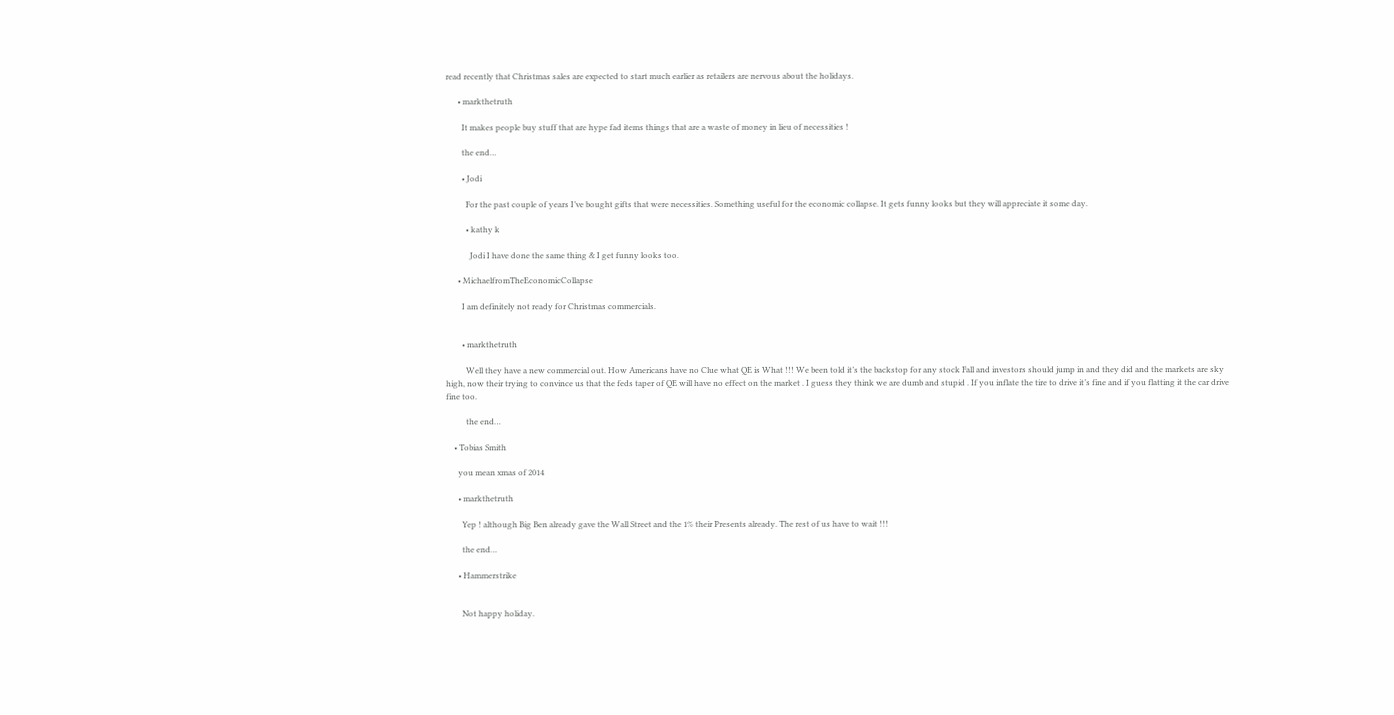read recently that Christmas sales are expected to start much earlier as retailers are nervous about the holidays.

      • markthetruth

        It makes people buy stuff that are hype fad items things that are a waste of money in lieu of necessities !

        the end…

        • Jodi

          For the past couple of years I’ve bought gifts that were necessities. Something useful for the economic collapse. It gets funny looks but they will appreciate it some day.

          • kathy k

            Jodi I have done the same thing & I get funny looks too.

      • MichaelfromTheEconomicCollapse

        I am definitely not ready for Christmas commercials.


        • markthetruth

          Well they have a new commercial out. How Americans have no Clue what QE is What !!! We been told it’s the backstop for any stock Fall and investors should jump in and they did and the markets are sky high, now their trying to convince us that the feds taper of QE will have no effect on the market . I guess they think we are dumb and stupid . If you inflate the tire to drive it’s fine and if you flatting it the car drive fine too.

          the end…

    • Tobias Smith

      you mean xmas of 2014

      • markthetruth

        Yep ! although Big Ben already gave the Wall Street and the 1% their Presents already. The rest of us have to wait !!!

        the end…

      • Hammerstrike


        Not happy holiday.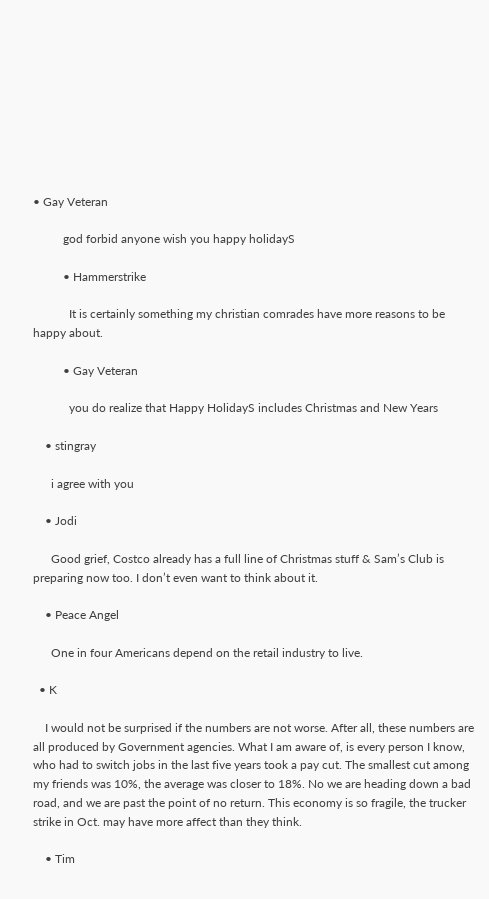• Gay Veteran

          god forbid anyone wish you happy holidayS

          • Hammerstrike

            It is certainly something my christian comrades have more reasons to be happy about.

          • Gay Veteran

            you do realize that Happy HolidayS includes Christmas and New Years

    • stingray

      i agree with you

    • Jodi

      Good grief, Costco already has a full line of Christmas stuff & Sam’s Club is preparing now too. I don’t even want to think about it.

    • Peace Angel

      One in four Americans depend on the retail industry to live.

  • K

    I would not be surprised if the numbers are not worse. After all, these numbers are all produced by Government agencies. What I am aware of, is every person I know, who had to switch jobs in the last five years took a pay cut. The smallest cut among my friends was 10%, the average was closer to 18%. No we are heading down a bad road, and we are past the point of no return. This economy is so fragile, the trucker strike in Oct. may have more affect than they think.

    • Tim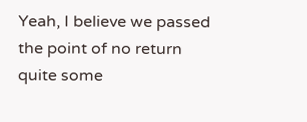Yeah, I believe we passed the point of no return quite some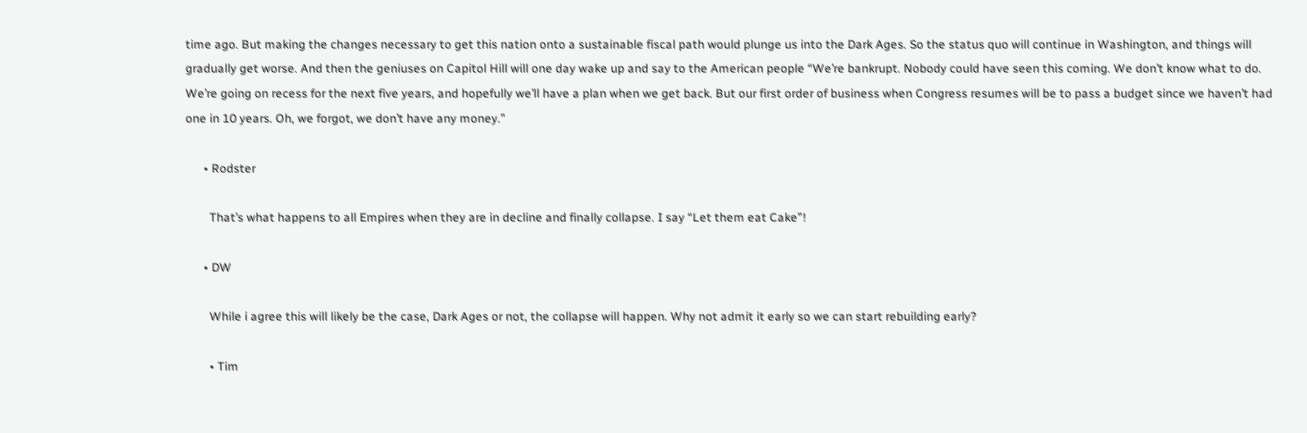time ago. But making the changes necessary to get this nation onto a sustainable fiscal path would plunge us into the Dark Ages. So the status quo will continue in Washington, and things will gradually get worse. And then the geniuses on Capitol Hill will one day wake up and say to the American people “We’re bankrupt. Nobody could have seen this coming. We don’t know what to do. We’re going on recess for the next five years, and hopefully we’ll have a plan when we get back. But our first order of business when Congress resumes will be to pass a budget since we haven’t had one in 10 years. Oh, we forgot, we don’t have any money.”

      • Rodster

        That’s what happens to all Empires when they are in decline and finally collapse. I say “Let them eat Cake”!

      • DW

        While i agree this will likely be the case, Dark Ages or not, the collapse will happen. Why not admit it early so we can start rebuilding early?

        • Tim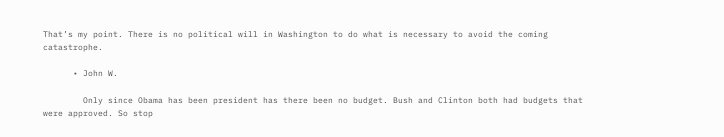That’s my point. There is no political will in Washington to do what is necessary to avoid the coming catastrophe.

      • John W.

        Only since Obama has been president has there been no budget. Bush and Clinton both had budgets that were approved. So stop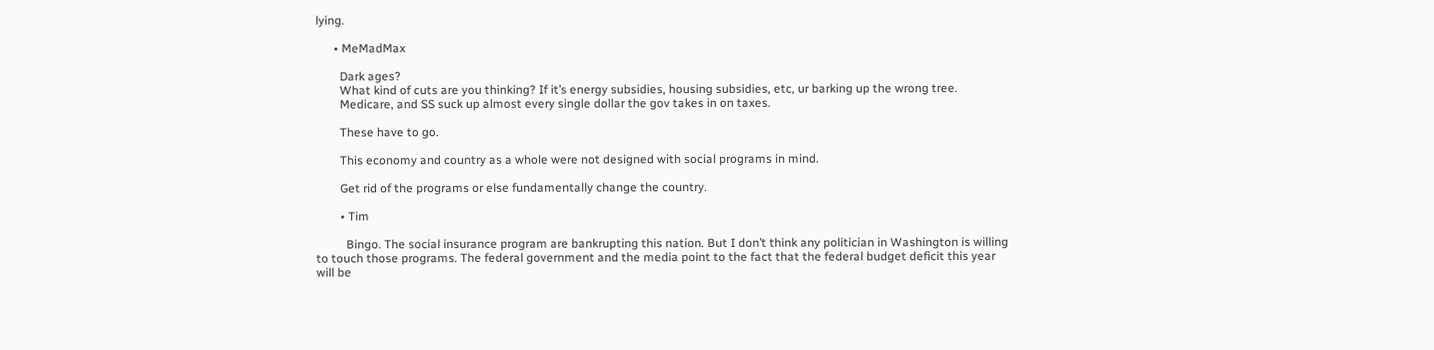lying.

      • MeMadMax

        Dark ages?
        What kind of cuts are you thinking? If it’s energy subsidies, housing subsidies, etc, ur barking up the wrong tree.
        Medicare, and SS suck up almost every single dollar the gov takes in on taxes.

        These have to go.

        This economy and country as a whole were not designed with social programs in mind.

        Get rid of the programs or else fundamentally change the country.

        • Tim

          Bingo. The social insurance program are bankrupting this nation. But I don’t think any politician in Washington is willing to touch those programs. The federal government and the media point to the fact that the federal budget deficit this year will be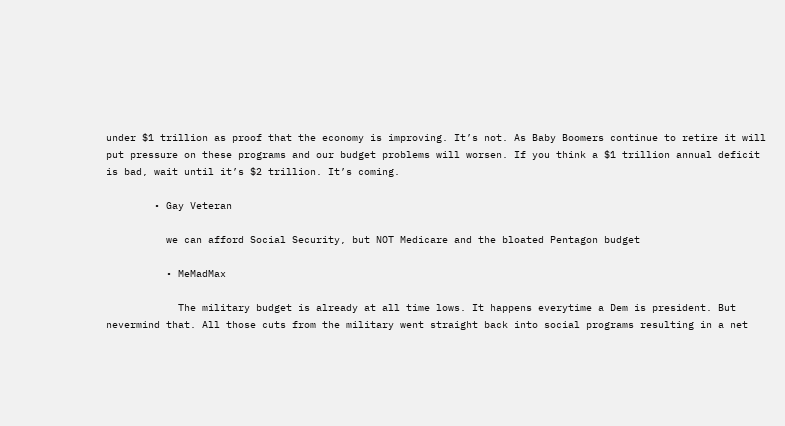under $1 trillion as proof that the economy is improving. It’s not. As Baby Boomers continue to retire it will put pressure on these programs and our budget problems will worsen. If you think a $1 trillion annual deficit is bad, wait until it’s $2 trillion. It’s coming.

        • Gay Veteran

          we can afford Social Security, but NOT Medicare and the bloated Pentagon budget

          • MeMadMax

            The military budget is already at all time lows. It happens everytime a Dem is president. But nevermind that. All those cuts from the military went straight back into social programs resulting in a net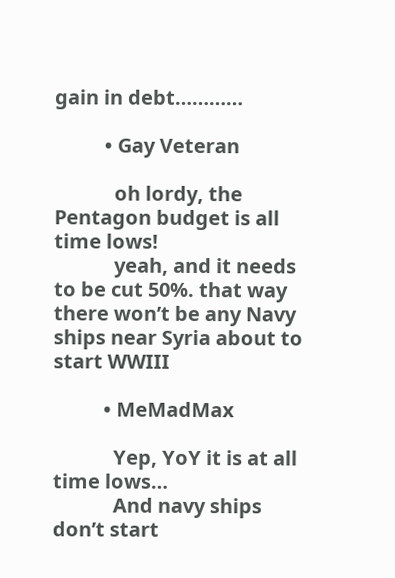gain in debt…………

          • Gay Veteran

            oh lordy, the Pentagon budget is all time lows!
            yeah, and it needs to be cut 50%. that way there won’t be any Navy ships near Syria about to start WWIII

          • MeMadMax

            Yep, YoY it is at all time lows…
            And navy ships don’t start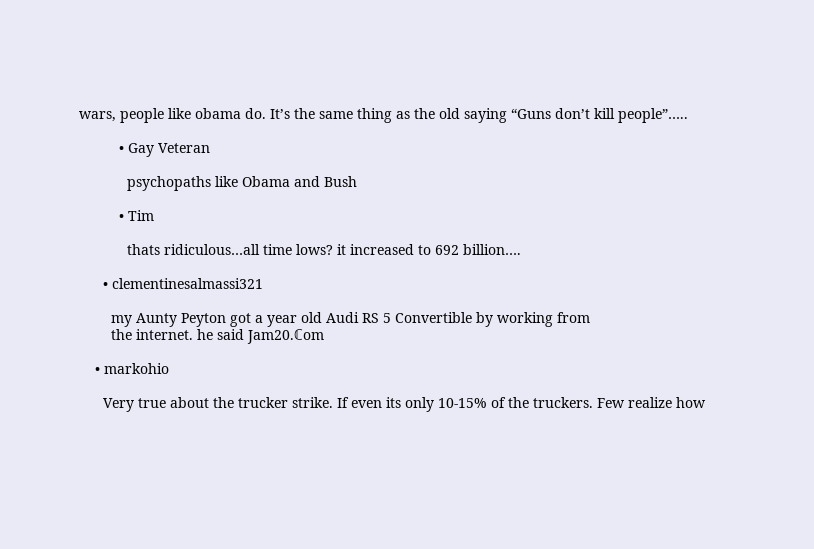wars, people like obama do. It’s the same thing as the old saying “Guns don’t kill people”…..

          • Gay Veteran

            psychopaths like Obama and Bush

          • Tim

            thats ridiculous…all time lows? it increased to 692 billion….

      • clementinesalmassi321

        my Aunty Peyton got a year old Audi RS 5 Convertible by working from
        the internet. he said Jam20.ℂom

    • markohio

      Very true about the trucker strike. If even its only 10-15% of the truckers. Few realize how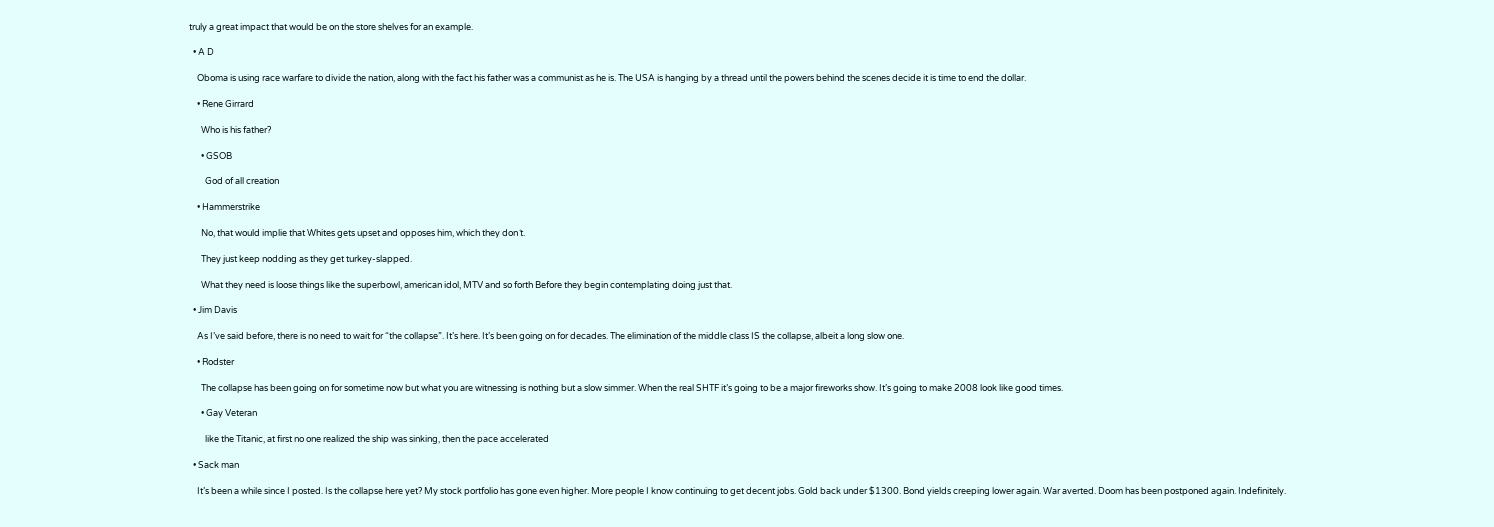truly a great impact that would be on the store shelves for an example.

  • A D

    Oboma is using race warfare to divide the nation, along with the fact his father was a communist as he is. The USA is hanging by a thread until the powers behind the scenes decide it is time to end the dollar.

    • Rene Girrard

      Who is his father?

      • GSOB

        God of all creation

    • Hammerstrike

      No, that would implie that Whites gets upset and opposes him, which they don´t.

      They just keep nodding as they get turkey-slapped.

      What they need is loose things like the superbowl, american idol, MTV and so forth Before they begin contemplating doing just that.

  • Jim Davis

    As I’ve said before, there is no need to wait for “the collapse”. It’s here. It’s been going on for decades. The elimination of the middle class IS the collapse, albeit a long slow one.

    • Rodster

      The collapse has been going on for sometime now but what you are witnessing is nothing but a slow simmer. When the real SHTF it’s going to be a major fireworks show. It’s going to make 2008 look like good times.

      • Gay Veteran

        like the Titanic, at first no one realized the ship was sinking, then the pace accelerated

  • Sack man

    It’s been a while since I posted. Is the collapse here yet? My stock portfolio has gone even higher. More people I know continuing to get decent jobs. Gold back under $1300. Bond yields creeping lower again. War averted. Doom has been postponed again. Indefinitely.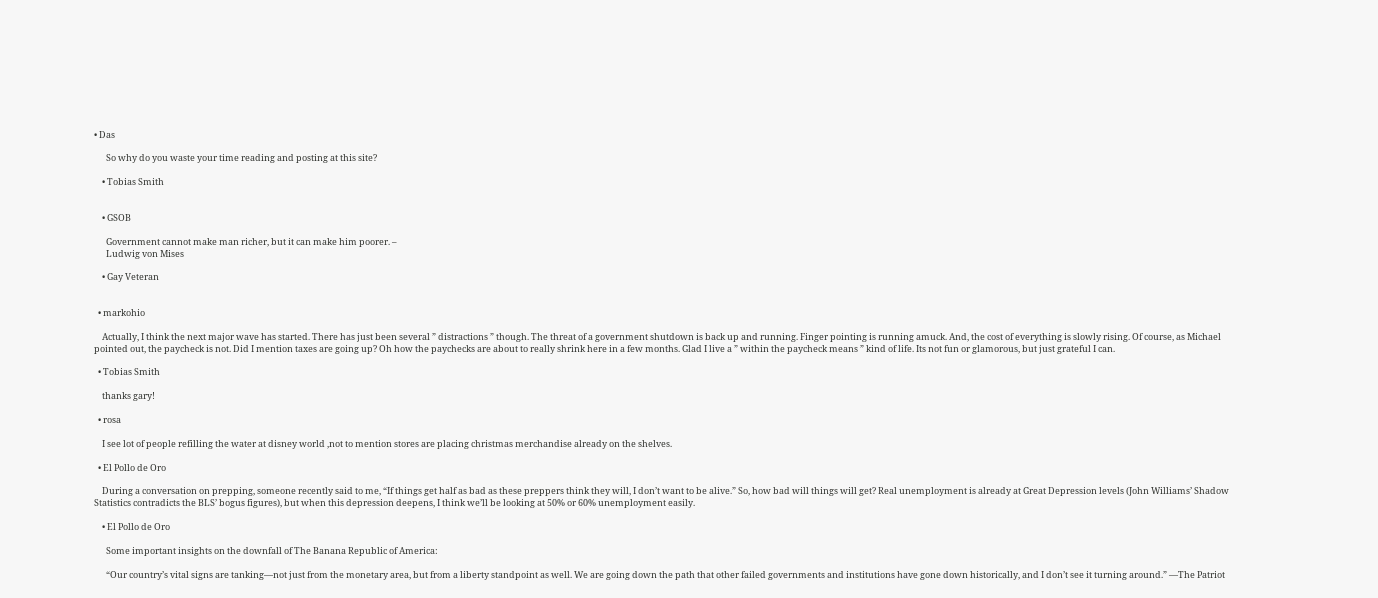• Das

      So why do you waste your time reading and posting at this site?

    • Tobias Smith


    • GSOB

      Government cannot make man richer, but it can make him poorer. –
      Ludwig von Mises

    • Gay Veteran


  • markohio

    Actually, I think the next major wave has started. There has just been several ” distractions ” though. The threat of a government shutdown is back up and running. Finger pointing is running amuck. And, the cost of everything is slowly rising. Of course, as Michael pointed out, the paycheck is not. Did I mention taxes are going up? Oh how the paychecks are about to really shrink here in a few months. Glad I live a ” within the paycheck means ” kind of life. Its not fun or glamorous, but just grateful I can.

  • Tobias Smith

    thanks gary!

  • rosa

    I see lot of people refilling the water at disney world ,not to mention stores are placing christmas merchandise already on the shelves.

  • El Pollo de Oro

    During a conversation on prepping, someone recently said to me, “If things get half as bad as these preppers think they will, I don’t want to be alive.” So, how bad will things will get? Real unemployment is already at Great Depression levels (John Williams’ Shadow Statistics contradicts the BLS’ bogus figures), but when this depression deepens, I think we’ll be looking at 50% or 60% unemployment easily.

    • El Pollo de Oro

      Some important insights on the downfall of The Banana Republic of America:

      “Our country’s vital signs are tanking—not just from the monetary area, but from a liberty standpoint as well. We are going down the path that other failed governments and institutions have gone down historically, and I don’t see it turning around.” —The Patriot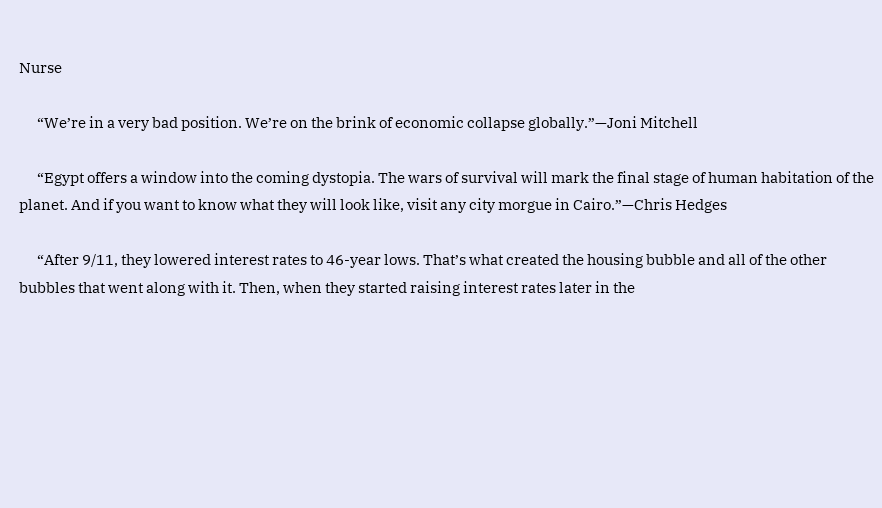Nurse

      “We’re in a very bad position. We’re on the brink of economic collapse globally.”—Joni Mitchell

      “Egypt offers a window into the coming dystopia. The wars of survival will mark the final stage of human habitation of the planet. And if you want to know what they will look like, visit any city morgue in Cairo.”—Chris Hedges

      “After 9/11, they lowered interest rates to 46-year lows. That’s what created the housing bubble and all of the other bubbles that went along with it. Then, when they started raising interest rates later in the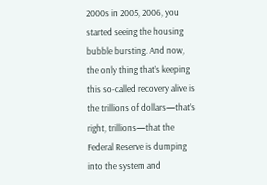2000s in 2005, 2006, you started seeing the housing bubble bursting. And now, the only thing that’s keeping this so-called recovery alive is the trillions of dollars—that’s right, trillions—that the Federal Reserve is dumping into the system and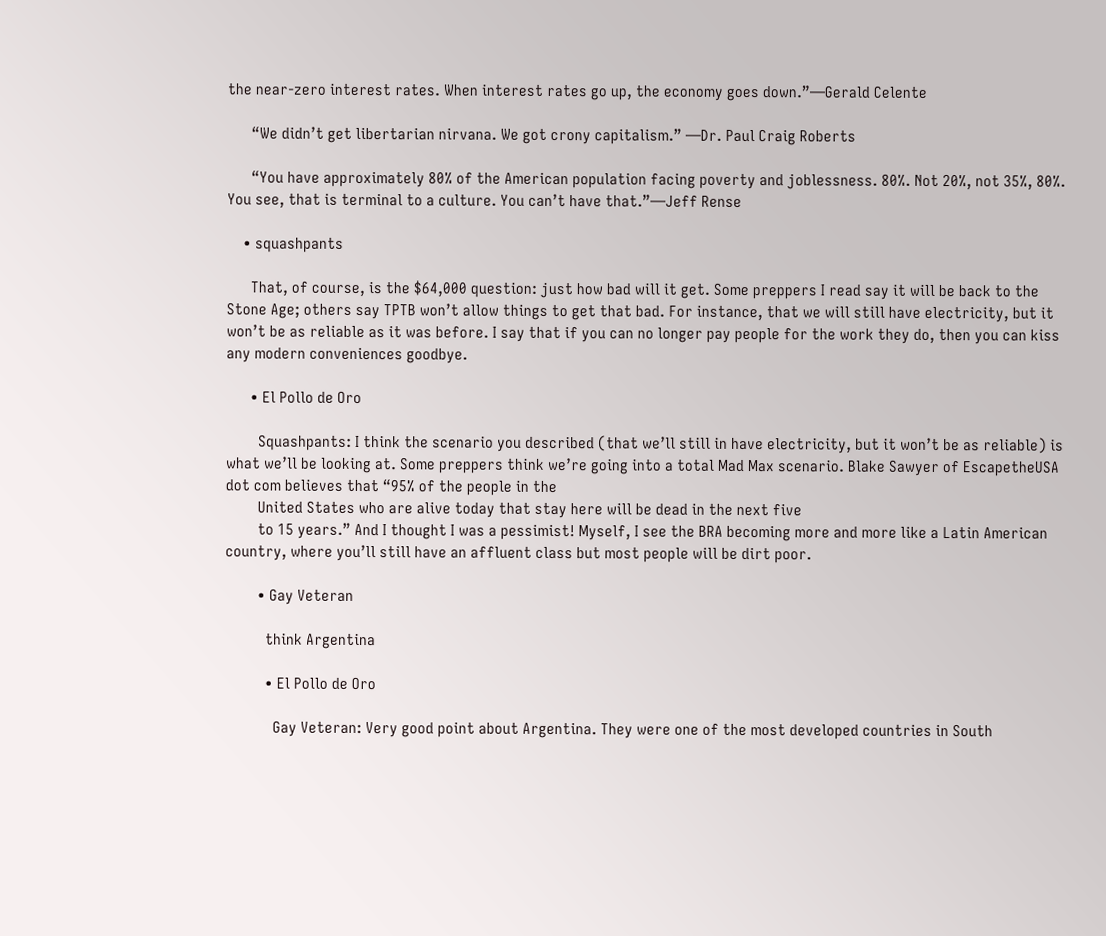the near-zero interest rates. When interest rates go up, the economy goes down.”—Gerald Celente

      “We didn’t get libertarian nirvana. We got crony capitalism.” —Dr. Paul Craig Roberts

      “You have approximately 80% of the American population facing poverty and joblessness. 80%. Not 20%, not 35%, 80%. You see, that is terminal to a culture. You can’t have that.”—Jeff Rense

    • squashpants

      That, of course, is the $64,000 question: just how bad will it get. Some preppers I read say it will be back to the Stone Age; others say TPTB won’t allow things to get that bad. For instance, that we will still have electricity, but it won’t be as reliable as it was before. I say that if you can no longer pay people for the work they do, then you can kiss any modern conveniences goodbye.

      • El Pollo de Oro

        Squashpants: I think the scenario you described (that we’ll still in have electricity, but it won’t be as reliable) is what we’ll be looking at. Some preppers think we’re going into a total Mad Max scenario. Blake Sawyer of EscapetheUSA dot com believes that “95% of the people in the
        United States who are alive today that stay here will be dead in the next five
        to 15 years.” And I thought I was a pessimist! Myself, I see the BRA becoming more and more like a Latin American country, where you’ll still have an affluent class but most people will be dirt poor.

        • Gay Veteran

          think Argentina

          • El Pollo de Oro

            Gay Veteran: Very good point about Argentina. They were one of the most developed countries in South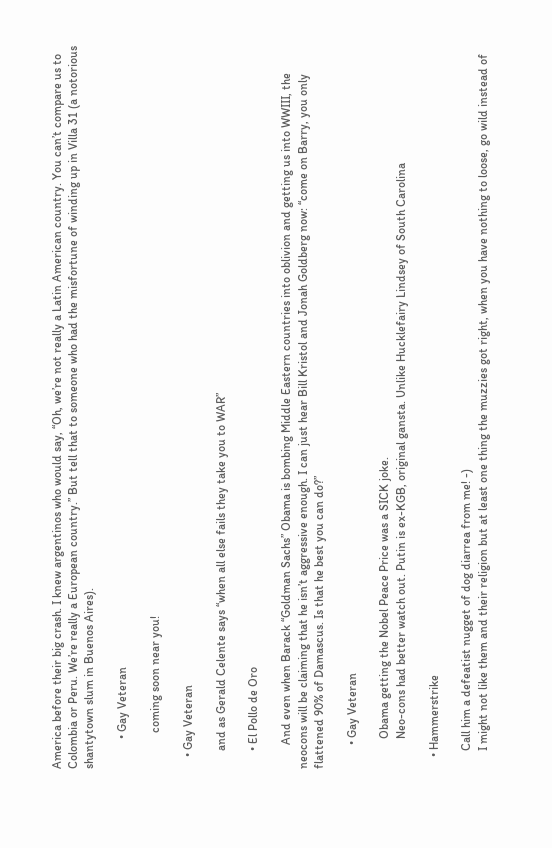America before their big crash. I knew argentinos who would say, “Oh, we’re not really a Latin American country. You can’t compare us to Colombia or Peru. We’re really a European country.” But tell that to someone who had the misfortune of winding up in Villa 31 (a notorious shantytown slum in Buenos Aires).

          • Gay Veteran

            coming soon near you!

    • Gay Veteran

      and as Gerald Celente says “when all else fails they take you to WAR”

      • El Pollo de Oro

        And even when Barack “Goldman Sachs” Obama is bombing Middle Eastern countries into oblivion and getting us into WWIII, the neocons will be claiming that he isn’t aggressive enough. I can just hear Bill Kristol and Jonah Goldberg now: “come on Barry, you only flattened 90% of Damascus. Is that he best you can do?”

        • Gay Veteran

          Obama getting the Nobel Peace Price was a SICK joke.
          Neo-cons had better watch out. Putin is ex-KGB, original gansta. Unlike Hucklefairy Lindsey of South Carolina

    • Hammerstrike

      Call him a defeatist nugget of dog diarrea from me! -)
      I might not like them and their religion but at least one thing the muzzies got right, when you have nothing to loose, go wild instead of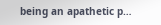being an apathetic p…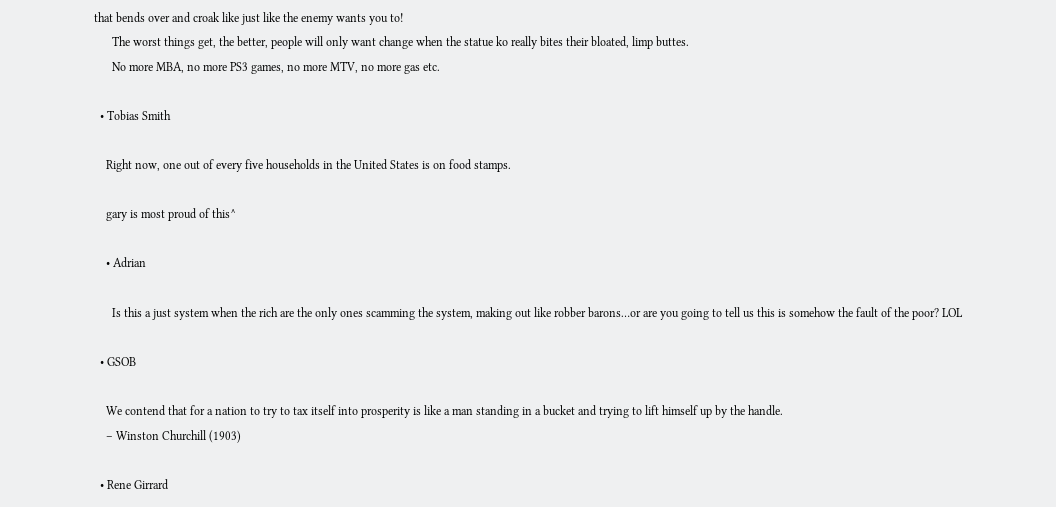that bends over and croak like just like the enemy wants you to!
      The worst things get, the better, people will only want change when the statue ko really bites their bloated, limp buttes.
      No more MBA, no more PS3 games, no more MTV, no more gas etc.

  • Tobias Smith

    Right now, one out of every five households in the United States is on food stamps.

    gary is most proud of this^

    • Adrian

      Is this a just system when the rich are the only ones scamming the system, making out like robber barons…or are you going to tell us this is somehow the fault of the poor? LOL

  • GSOB

    We contend that for a nation to try to tax itself into prosperity is like a man standing in a bucket and trying to lift himself up by the handle.
    – Winston Churchill (1903)

  • Rene Girrard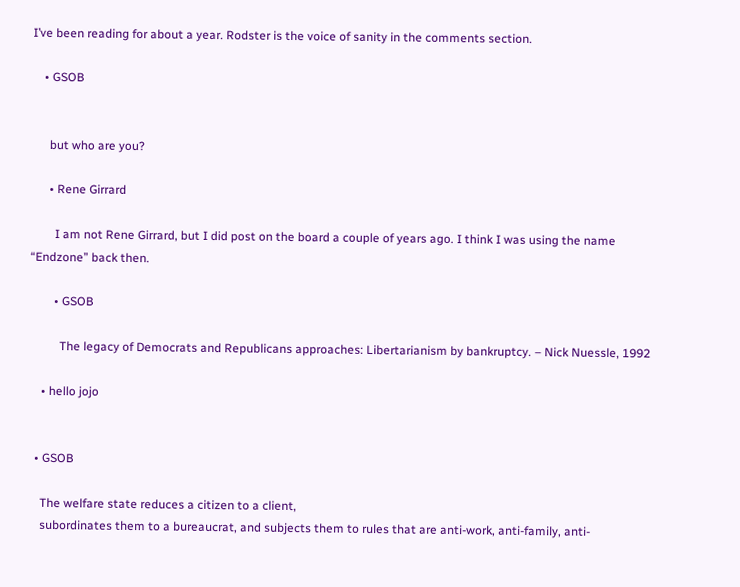I’ve been reading for about a year. Rodster is the voice of sanity in the comments section.

    • GSOB


      but who are you?

      • Rene Girrard

        I am not Rene Girrard, but I did post on the board a couple of years ago. I think I was using the name “Endzone” back then.

        • GSOB

          The legacy of Democrats and Republicans approaches: Libertarianism by bankruptcy. – Nick Nuessle, 1992

    • hello jojo


  • GSOB

    The welfare state reduces a citizen to a client,
    subordinates them to a bureaucrat, and subjects them to rules that are anti-work, anti-family, anti-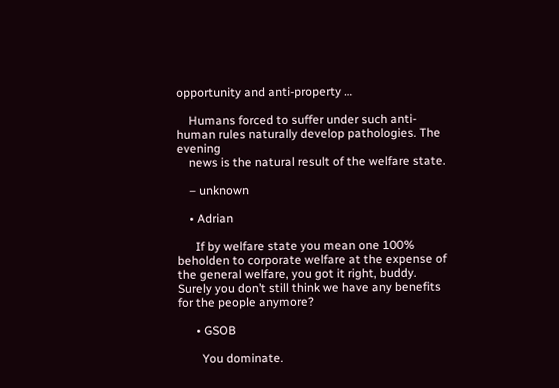opportunity and anti-property …

    Humans forced to suffer under such anti-human rules naturally develop pathologies. The evening
    news is the natural result of the welfare state.

    – unknown

    • Adrian

      If by welfare state you mean one 100% beholden to corporate welfare at the expense of the general welfare, you got it right, buddy. Surely you don’t still think we have any benefits for the people anymore?

      • GSOB

        You dominate.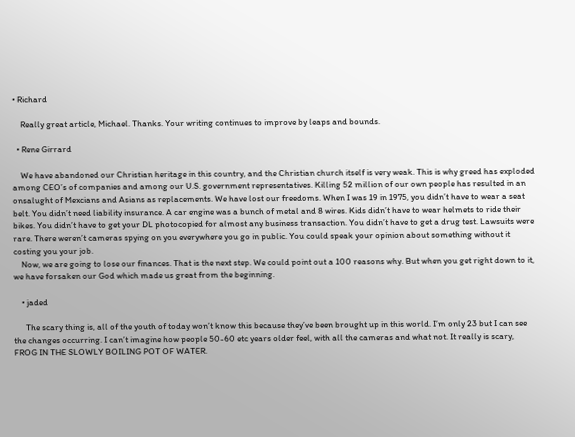• Richard

    Really great article, Michael. Thanks. Your writing continues to improve by leaps and bounds.

  • Rene Girrard

    We have abandoned our Christian heritage in this country, and the Christian church itself is very weak. This is why greed has exploded among CEO’s of companies and among our U.S. government representatives. Killing 52 million of our own people has resulted in an onsalught of Mexcians and Asians as replacements. We have lost our freedoms. When I was 19 in 1975, you didn’t have to wear a seat belt. You didn’t need liability insurance. A car engine was a bunch of metal and 8 wires. Kids didn’t have to wear helmets to ride their bikes. You didn’t have to get your DL photocopied for almost any business transaction. You didn’t have to get a drug test. Lawsuits were rare. There weren’t cameras spying on you everywhere you go in public. You could speak your opinion about something without it costing you your job.
    Now, we are going to lose our finances. That is the next step. We could point out a 100 reasons why. But when you get right down to it, we have forsaken our God which made us great from the beginning.

    • jaded

      The scary thing is, all of the youth of today won’t know this because they’ve been brought up in this world. I’m only 23 but I can see the changes occurring. I can’t imagine how people 50-60 etc years older feel, with all the cameras and what not. It really is scary, FROG IN THE SLOWLY BOILING POT OF WATER.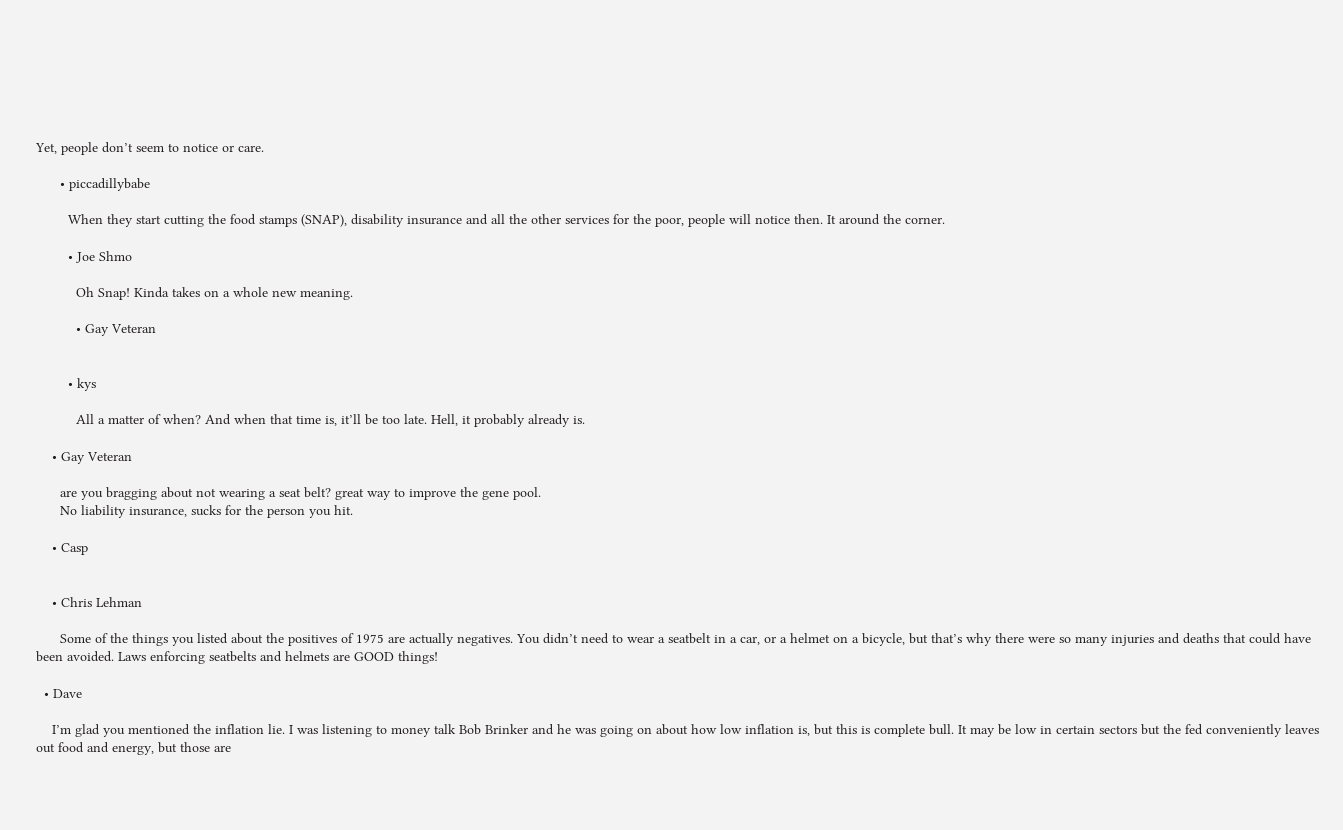Yet, people don’t seem to notice or care.

      • piccadillybabe

        When they start cutting the food stamps (SNAP), disability insurance and all the other services for the poor, people will notice then. It around the corner.

        • Joe Shmo

          Oh Snap! Kinda takes on a whole new meaning.

          • Gay Veteran


        • kys

          All a matter of when? And when that time is, it’ll be too late. Hell, it probably already is.

    • Gay Veteran

      are you bragging about not wearing a seat belt? great way to improve the gene pool.
      No liability insurance, sucks for the person you hit.

    • Casp


    • Chris Lehman

      Some of the things you listed about the positives of 1975 are actually negatives. You didn’t need to wear a seatbelt in a car, or a helmet on a bicycle, but that’s why there were so many injuries and deaths that could have been avoided. Laws enforcing seatbelts and helmets are GOOD things!

  • Dave

    I’m glad you mentioned the inflation lie. I was listening to money talk Bob Brinker and he was going on about how low inflation is, but this is complete bull. It may be low in certain sectors but the fed conveniently leaves out food and energy, but those are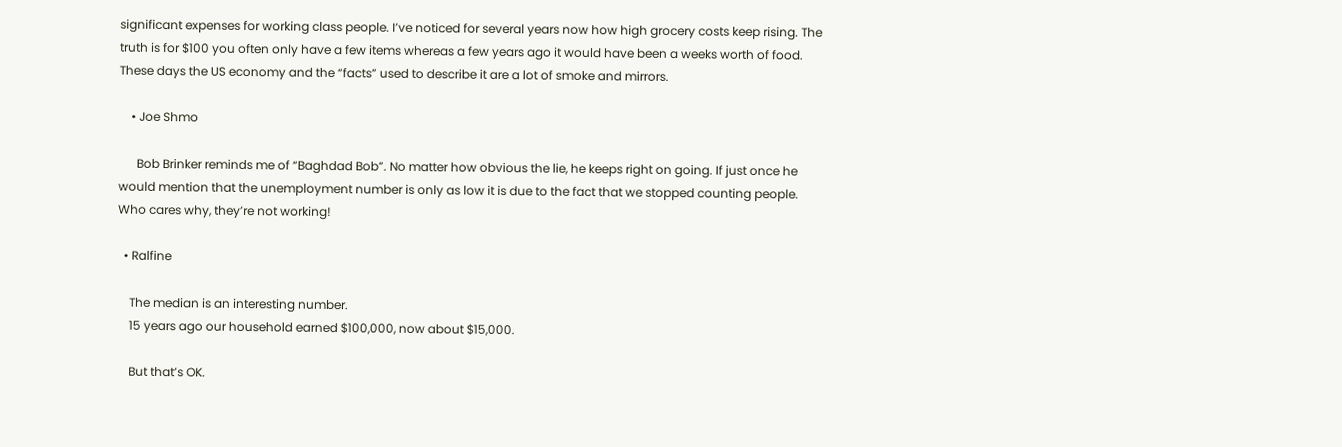significant expenses for working class people. I’ve noticed for several years now how high grocery costs keep rising. The truth is for $100 you often only have a few items whereas a few years ago it would have been a weeks worth of food. These days the US economy and the “facts” used to describe it are a lot of smoke and mirrors.

    • Joe Shmo

      Bob Brinker reminds me of “Baghdad Bob”. No matter how obvious the lie, he keeps right on going. If just once he would mention that the unemployment number is only as low it is due to the fact that we stopped counting people. Who cares why, they’re not working!

  • Ralfine

    The median is an interesting number.
    15 years ago our household earned $100,000, now about $15,000.

    But that’s OK.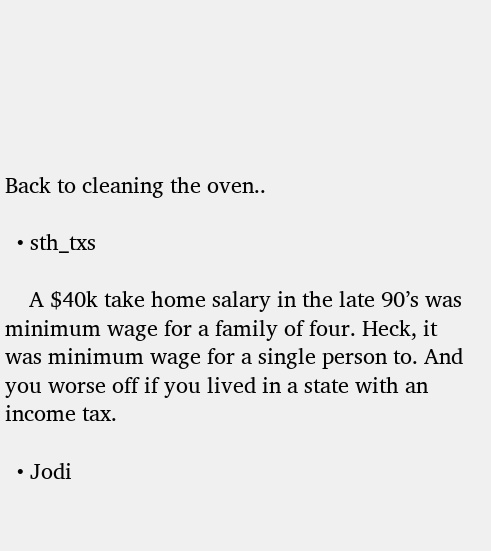Back to cleaning the oven..

  • sth_txs

    A $40k take home salary in the late 90’s was minimum wage for a family of four. Heck, it was minimum wage for a single person to. And you worse off if you lived in a state with an income tax.

  • Jodi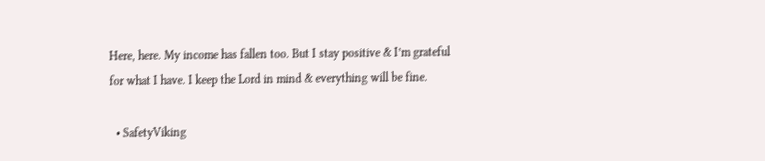Here, here. My income has fallen too. But I stay positive & I’m grateful for what I have. I keep the Lord in mind & everything will be fine.

  • SafetyViking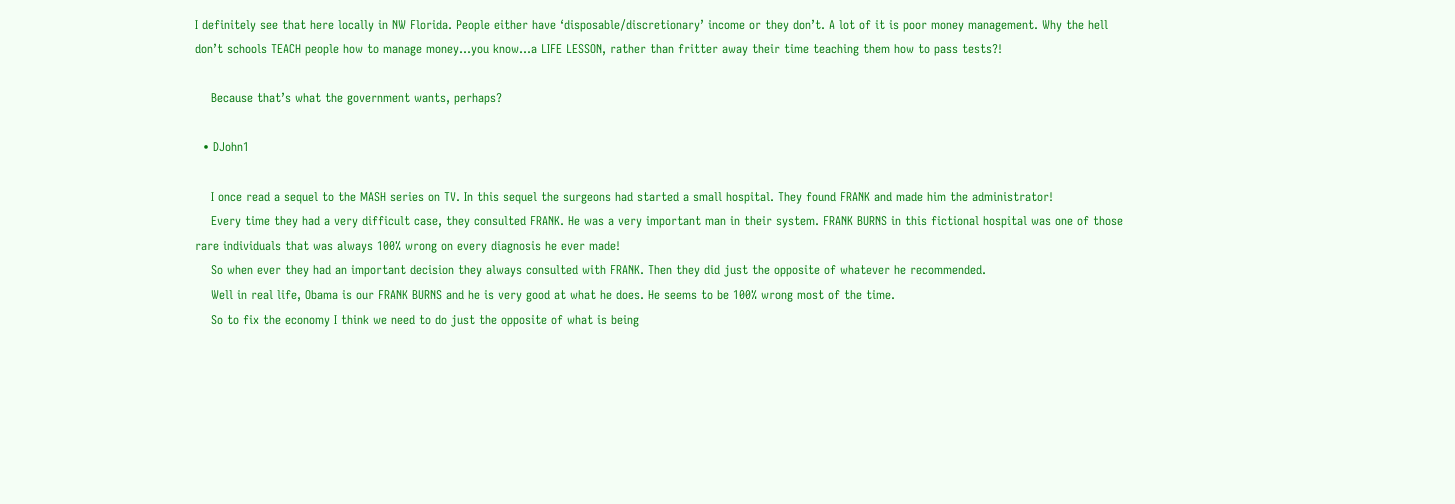I definitely see that here locally in NW Florida. People either have ‘disposable/discretionary’ income or they don’t. A lot of it is poor money management. Why the hell don’t schools TEACH people how to manage money…you know…a LIFE LESSON, rather than fritter away their time teaching them how to pass tests?!

    Because that’s what the government wants, perhaps?

  • DJohn1

    I once read a sequel to the MASH series on TV. In this sequel the surgeons had started a small hospital. They found FRANK and made him the administrator!
    Every time they had a very difficult case, they consulted FRANK. He was a very important man in their system. FRANK BURNS in this fictional hospital was one of those rare individuals that was always 100% wrong on every diagnosis he ever made!
    So when ever they had an important decision they always consulted with FRANK. Then they did just the opposite of whatever he recommended.
    Well in real life, Obama is our FRANK BURNS and he is very good at what he does. He seems to be 100% wrong most of the time.
    So to fix the economy I think we need to do just the opposite of what is being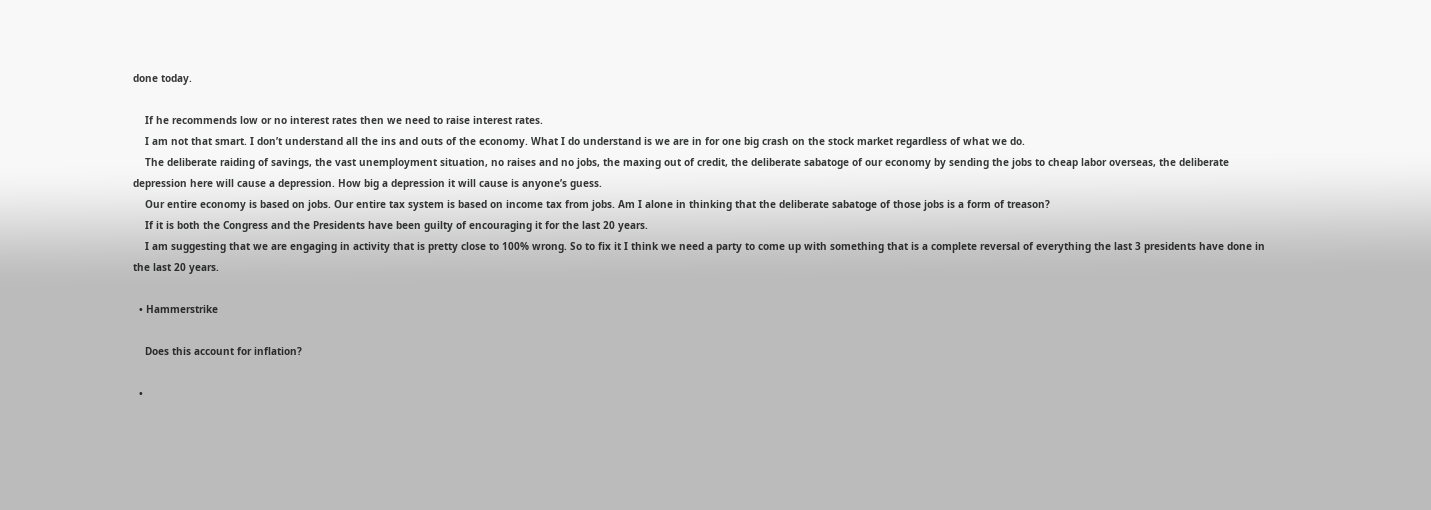done today.

    If he recommends low or no interest rates then we need to raise interest rates.
    I am not that smart. I don’t understand all the ins and outs of the economy. What I do understand is we are in for one big crash on the stock market regardless of what we do.
    The deliberate raiding of savings, the vast unemployment situation, no raises and no jobs, the maxing out of credit, the deliberate sabatoge of our economy by sending the jobs to cheap labor overseas, the deliberate depression here will cause a depression. How big a depression it will cause is anyone’s guess.
    Our entire economy is based on jobs. Our entire tax system is based on income tax from jobs. Am I alone in thinking that the deliberate sabatoge of those jobs is a form of treason?
    If it is both the Congress and the Presidents have been guilty of encouraging it for the last 20 years.
    I am suggesting that we are engaging in activity that is pretty close to 100% wrong. So to fix it I think we need a party to come up with something that is a complete reversal of everything the last 3 presidents have done in the last 20 years.

  • Hammerstrike

    Does this account for inflation?

  •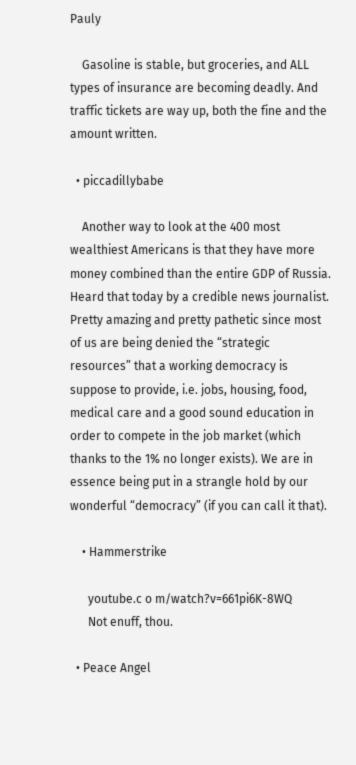Pauly

    Gasoline is stable, but groceries, and ALL types of insurance are becoming deadly. And traffic tickets are way up, both the fine and the amount written.

  • piccadillybabe

    Another way to look at the 400 most wealthiest Americans is that they have more money combined than the entire GDP of Russia. Heard that today by a credible news journalist. Pretty amazing and pretty pathetic since most of us are being denied the “strategic resources” that a working democracy is suppose to provide, i.e. jobs, housing, food, medical care and a good sound education in order to compete in the job market (which thanks to the 1% no longer exists). We are in essence being put in a strangle hold by our wonderful “democracy” (if you can call it that).

    • Hammerstrike

      youtube.c o m/watch?v=661pi6K-8WQ
      Not enuff, thou.

  • Peace Angel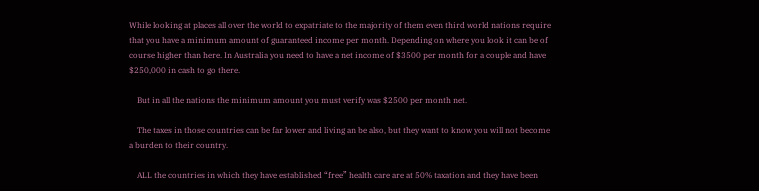While looking at places all over the world to expatriate to the majority of them even third world nations require that you have a minimum amount of guaranteed income per month. Depending on where you look it can be of course higher than here. In Australia you need to have a net income of $3500 per month for a couple and have $250,000 in cash to go there.

    But in all the nations the minimum amount you must verify was $2500 per month net.

    The taxes in those countries can be far lower and living an be also, but they want to know you will not become a burden to their country.

    ALL the countries in which they have established “free” health care are at 50% taxation and they have been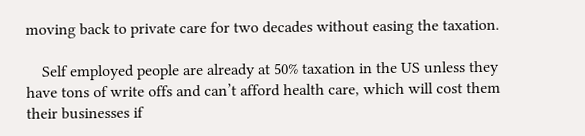moving back to private care for two decades without easing the taxation.

    Self employed people are already at 50% taxation in the US unless they have tons of write offs and can’t afford health care, which will cost them their businesses if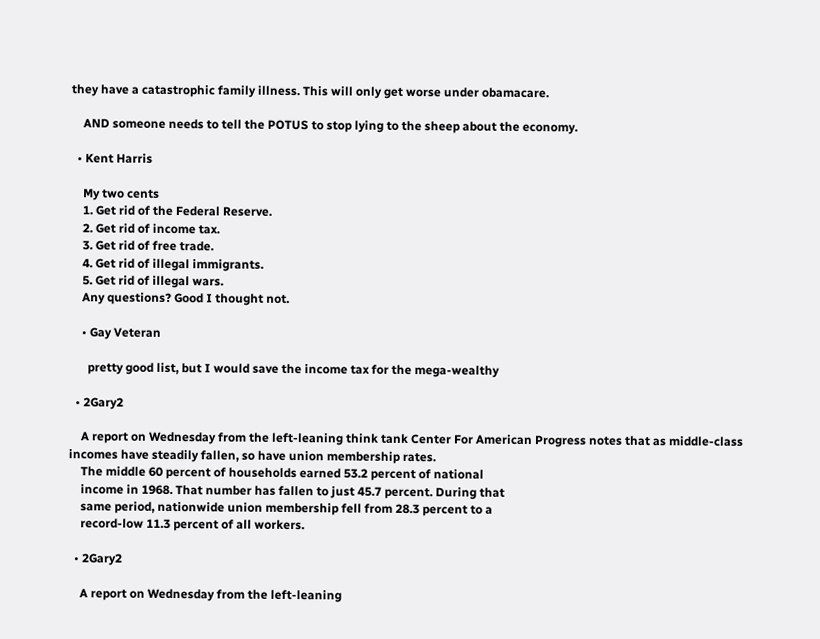they have a catastrophic family illness. This will only get worse under obamacare.

    AND someone needs to tell the POTUS to stop lying to the sheep about the economy.

  • Kent Harris

    My two cents
    1. Get rid of the Federal Reserve.
    2. Get rid of income tax.
    3. Get rid of free trade.
    4. Get rid of illegal immigrants.
    5. Get rid of illegal wars.
    Any questions? Good I thought not.

    • Gay Veteran

      pretty good list, but I would save the income tax for the mega-wealthy

  • 2Gary2

    A report on Wednesday from the left-leaning think tank Center For American Progress notes that as middle-class incomes have steadily fallen, so have union membership rates.
    The middle 60 percent of households earned 53.2 percent of national
    income in 1968. That number has fallen to just 45.7 percent. During that
    same period, nationwide union membership fell from 28.3 percent to a
    record-low 11.3 percent of all workers.

  • 2Gary2

    A report on Wednesday from the left-leaning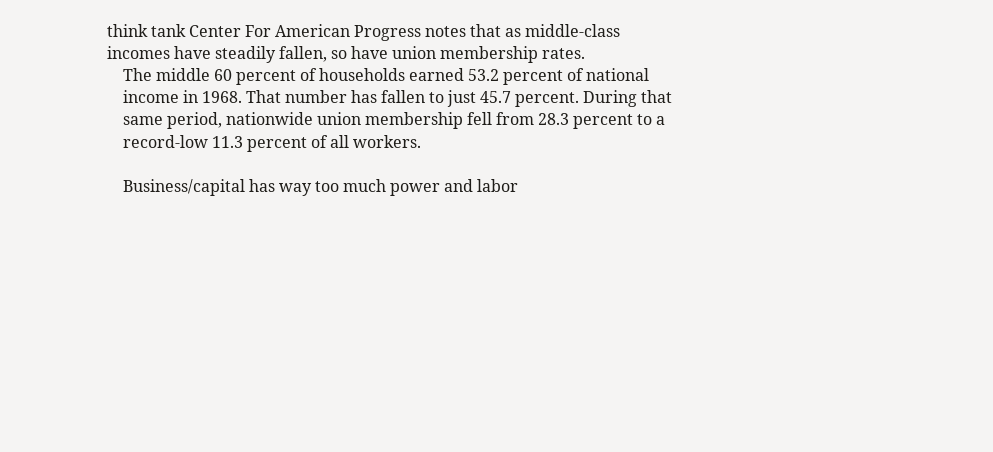think tank Center For American Progress notes that as middle-class incomes have steadily fallen, so have union membership rates.
    The middle 60 percent of households earned 53.2 percent of national
    income in 1968. That number has fallen to just 45.7 percent. During that
    same period, nationwide union membership fell from 28.3 percent to a
    record-low 11.3 percent of all workers.

    Business/capital has way too much power and labor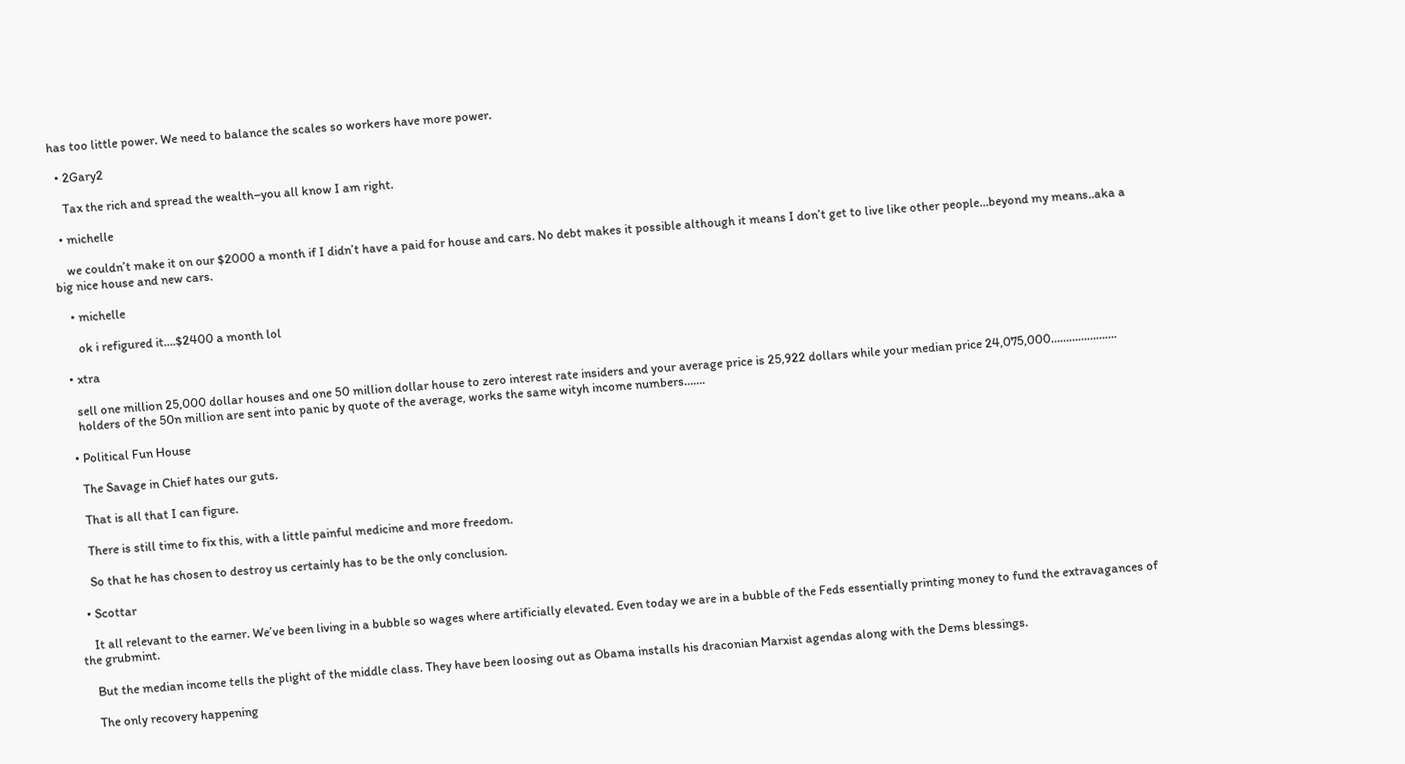has too little power. We need to balance the scales so workers have more power.

  • 2Gary2

    Tax the rich and spread the wealth–you all know I am right.

  • michelle

    we couldn’t make it on our $2000 a month if I didn’t have a paid for house and cars. No debt makes it possible although it means I don’t get to live like other people…beyond my means..aka a big nice house and new cars.

    • michelle

      ok i refigured it….$2400 a month lol

  • xtra

    sell one million 25,000 dollar houses and one 50 million dollar house to zero interest rate insiders and your average price is 25,922 dollars while your median price 24,075,000………………….
    holders of the 50n million are sent into panic by quote of the average, works the same wityh income numbers…….

  • Political Fun House

    The Savage in Chief hates our guts.

    That is all that I can figure.

    There is still time to fix this, with a little painful medicine and more freedom.

    So that he has chosen to destroy us certainly has to be the only conclusion.

  • Scottar

    It all relevant to the earner. We’ve been living in a bubble so wages where artificially elevated. Even today we are in a bubble of the Feds essentially printing money to fund the extravagances of the grubmint.

    But the median income tells the plight of the middle class. They have been loosing out as Obama installs his draconian Marxist agendas along with the Dems blessings.

    The only recovery happening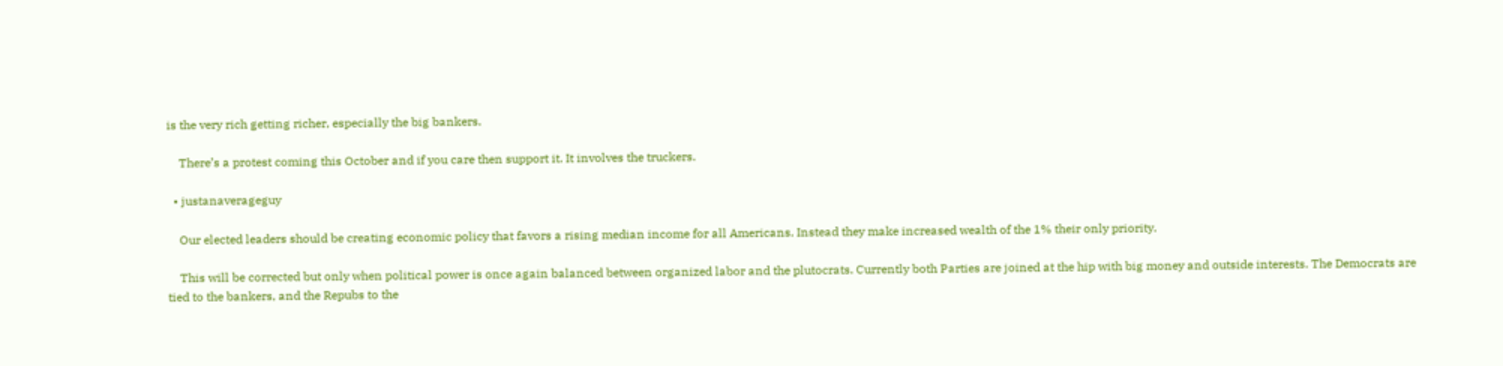is the very rich getting richer, especially the big bankers.

    There’s a protest coming this October and if you care then support it. It involves the truckers.

  • justanaverageguy

    Our elected leaders should be creating economic policy that favors a rising median income for all Americans. Instead they make increased wealth of the 1% their only priority.

    This will be corrected but only when political power is once again balanced between organized labor and the plutocrats. Currently both Parties are joined at the hip with big money and outside interests. The Democrats are tied to the bankers, and the Repubs to the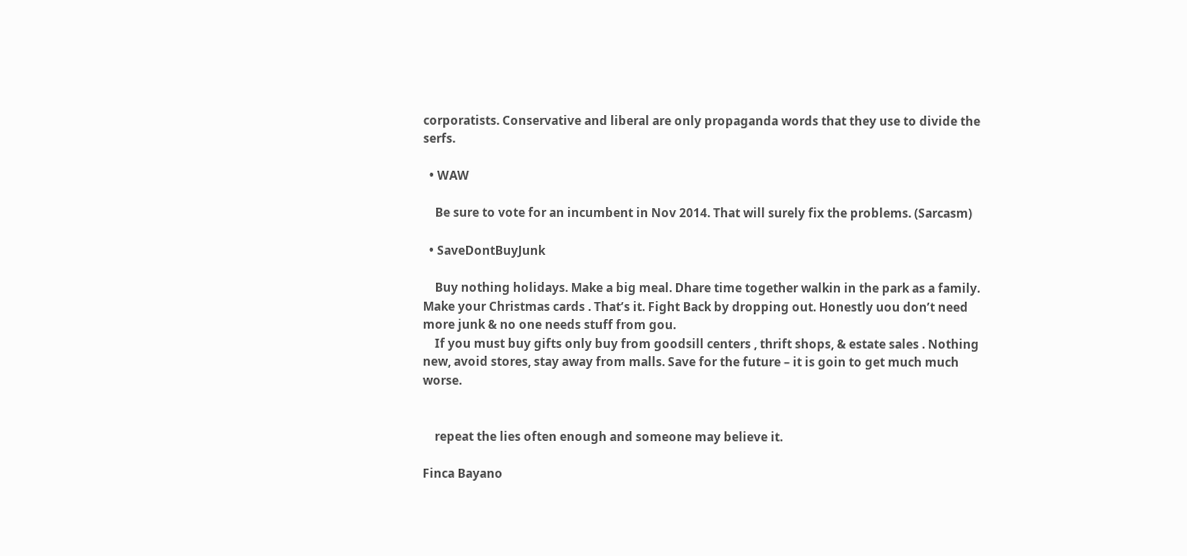corporatists. Conservative and liberal are only propaganda words that they use to divide the serfs.

  • WAW

    Be sure to vote for an incumbent in Nov 2014. That will surely fix the problems. (Sarcasm)

  • SaveDontBuyJunk

    Buy nothing holidays. Make a big meal. Dhare time together walkin in the park as a family. Make your Christmas cards . That’s it. Fight Back by dropping out. Honestly uou don’t need more junk & no one needs stuff from gou.
    If you must buy gifts only buy from goodsill centers , thrift shops, & estate sales . Nothing new, avoid stores, stay away from malls. Save for the future – it is goin to get much much worse.


    repeat the lies often enough and someone may believe it.

Finca Bayano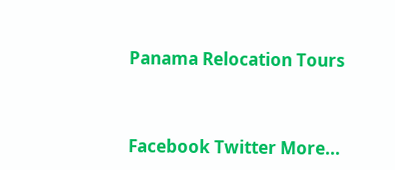Panama Relocation Tours



Facebook Twitter More...